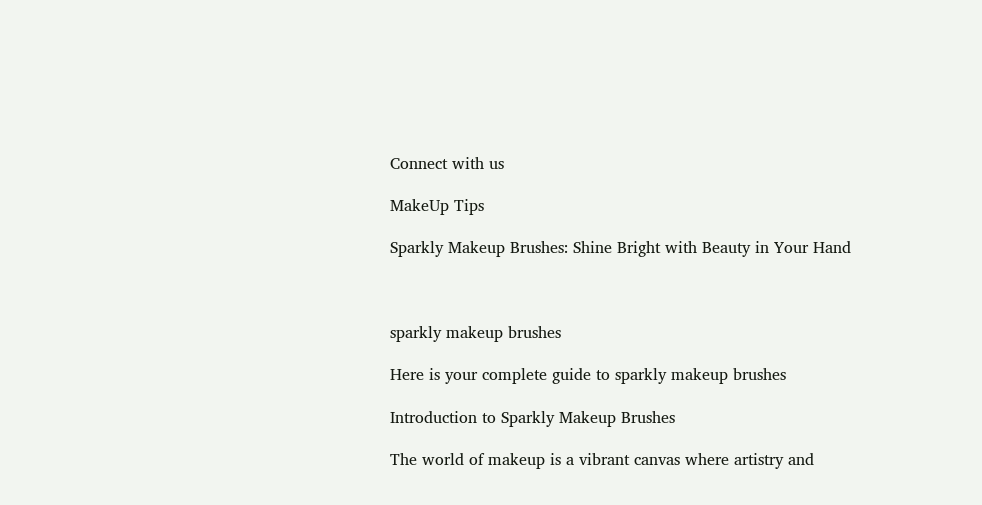Connect with us

MakeUp Tips

Sparkly Makeup Brushes: Shine Bright with Beauty in Your Hand



sparkly makeup brushes

Here is your complete guide to sparkly makeup brushes

Introduction to Sparkly Makeup Brushes

The world of makeup is a vibrant canvas where artistry and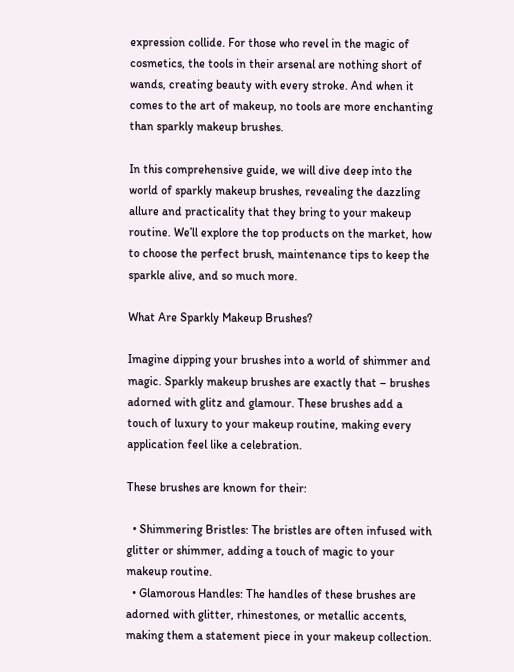expression collide. For those who revel in the magic of cosmetics, the tools in their arsenal are nothing short of wands, creating beauty with every stroke. And when it comes to the art of makeup, no tools are more enchanting than sparkly makeup brushes.

In this comprehensive guide, we will dive deep into the world of sparkly makeup brushes, revealing the dazzling allure and practicality that they bring to your makeup routine. We’ll explore the top products on the market, how to choose the perfect brush, maintenance tips to keep the sparkle alive, and so much more.

What Are Sparkly Makeup Brushes?

Imagine dipping your brushes into a world of shimmer and magic. Sparkly makeup brushes are exactly that – brushes adorned with glitz and glamour. These brushes add a touch of luxury to your makeup routine, making every application feel like a celebration.

These brushes are known for their:

  • Shimmering Bristles: The bristles are often infused with glitter or shimmer, adding a touch of magic to your makeup routine.
  • Glamorous Handles: The handles of these brushes are adorned with glitter, rhinestones, or metallic accents, making them a statement piece in your makeup collection.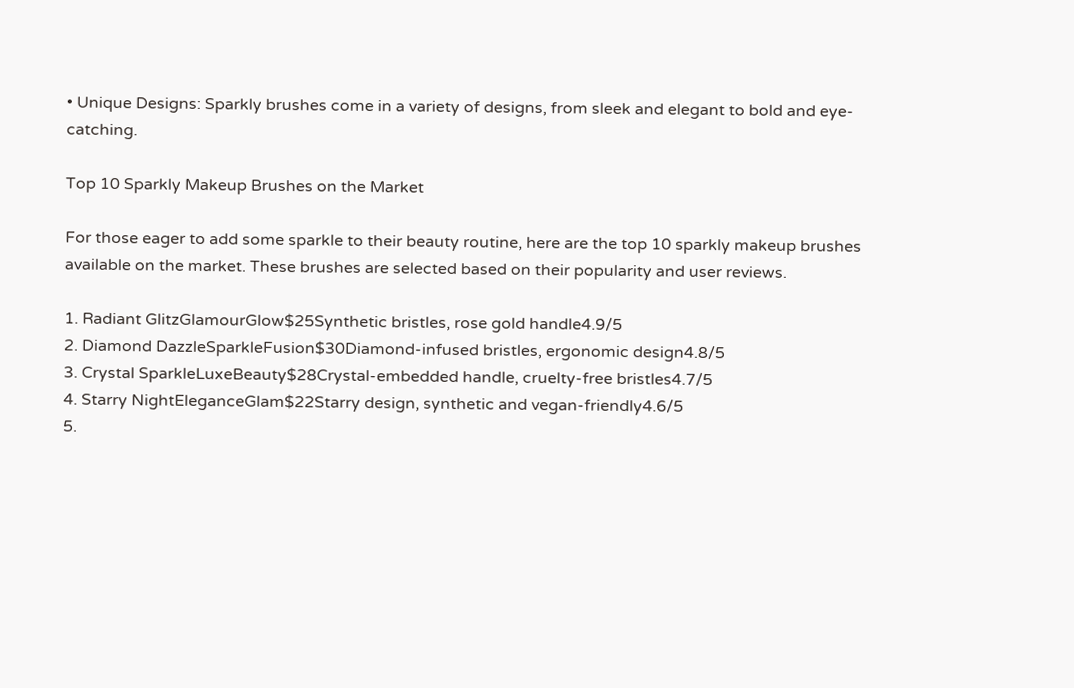• Unique Designs: Sparkly brushes come in a variety of designs, from sleek and elegant to bold and eye-catching.

Top 10 Sparkly Makeup Brushes on the Market

For those eager to add some sparkle to their beauty routine, here are the top 10 sparkly makeup brushes available on the market. These brushes are selected based on their popularity and user reviews.

1. Radiant GlitzGlamourGlow$25Synthetic bristles, rose gold handle4.9/5
2. Diamond DazzleSparkleFusion$30Diamond-infused bristles, ergonomic design4.8/5
3. Crystal SparkleLuxeBeauty$28Crystal-embedded handle, cruelty-free bristles4.7/5
4. Starry NightEleganceGlam$22Starry design, synthetic and vegan-friendly4.6/5
5.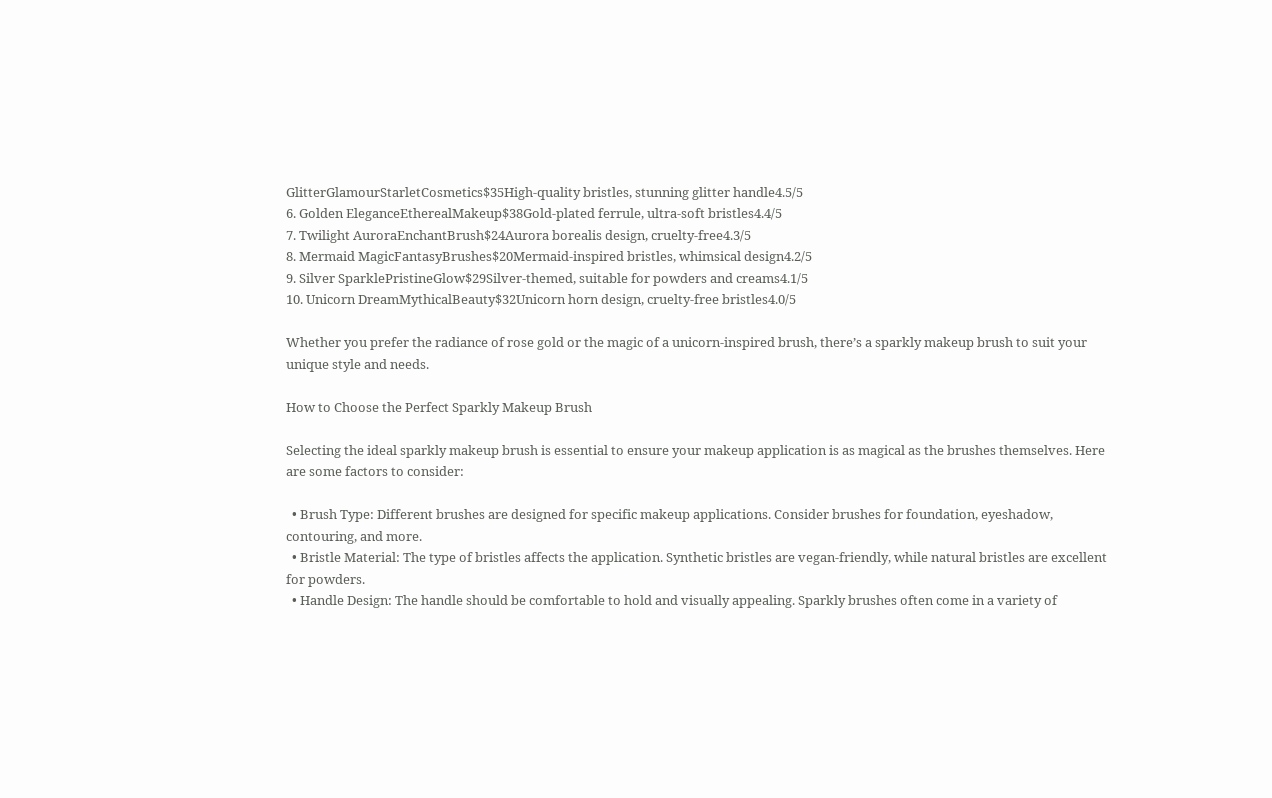GlitterGlamourStarletCosmetics$35High-quality bristles, stunning glitter handle4.5/5
6. Golden EleganceEtherealMakeup$38Gold-plated ferrule, ultra-soft bristles4.4/5
7. Twilight AuroraEnchantBrush$24Aurora borealis design, cruelty-free4.3/5
8. Mermaid MagicFantasyBrushes$20Mermaid-inspired bristles, whimsical design4.2/5
9. Silver SparklePristineGlow$29Silver-themed, suitable for powders and creams4.1/5
10. Unicorn DreamMythicalBeauty$32Unicorn horn design, cruelty-free bristles4.0/5

Whether you prefer the radiance of rose gold or the magic of a unicorn-inspired brush, there’s a sparkly makeup brush to suit your unique style and needs.

How to Choose the Perfect Sparkly Makeup Brush

Selecting the ideal sparkly makeup brush is essential to ensure your makeup application is as magical as the brushes themselves. Here are some factors to consider:

  • Brush Type: Different brushes are designed for specific makeup applications. Consider brushes for foundation, eyeshadow, contouring, and more.
  • Bristle Material: The type of bristles affects the application. Synthetic bristles are vegan-friendly, while natural bristles are excellent for powders.
  • Handle Design: The handle should be comfortable to hold and visually appealing. Sparkly brushes often come in a variety of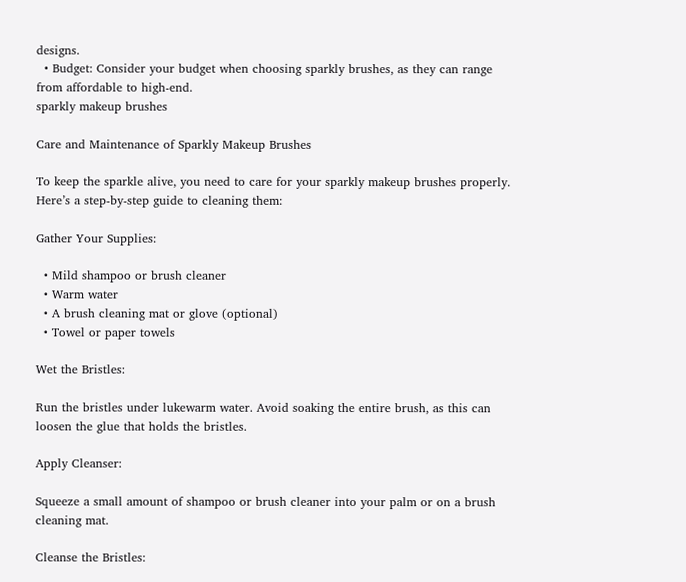designs.
  • Budget: Consider your budget when choosing sparkly brushes, as they can range from affordable to high-end.
sparkly makeup brushes

Care and Maintenance of Sparkly Makeup Brushes

To keep the sparkle alive, you need to care for your sparkly makeup brushes properly. Here’s a step-by-step guide to cleaning them:

Gather Your Supplies:

  • Mild shampoo or brush cleaner
  • Warm water
  • A brush cleaning mat or glove (optional)
  • Towel or paper towels

Wet the Bristles:

Run the bristles under lukewarm water. Avoid soaking the entire brush, as this can loosen the glue that holds the bristles.

Apply Cleanser:

Squeeze a small amount of shampoo or brush cleaner into your palm or on a brush cleaning mat.

Cleanse the Bristles: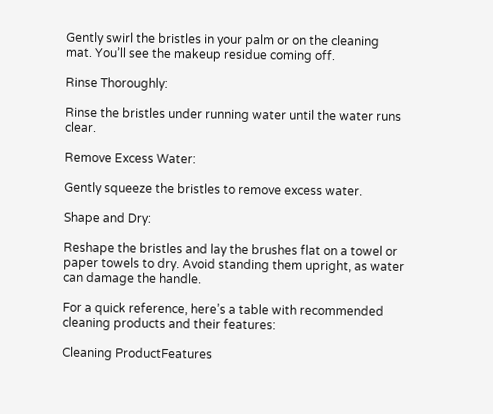Gently swirl the bristles in your palm or on the cleaning mat. You’ll see the makeup residue coming off.

Rinse Thoroughly:

Rinse the bristles under running water until the water runs clear.

Remove Excess Water:

Gently squeeze the bristles to remove excess water.

Shape and Dry:

Reshape the bristles and lay the brushes flat on a towel or paper towels to dry. Avoid standing them upright, as water can damage the handle.

For a quick reference, here’s a table with recommended cleaning products and their features:

Cleaning ProductFeatures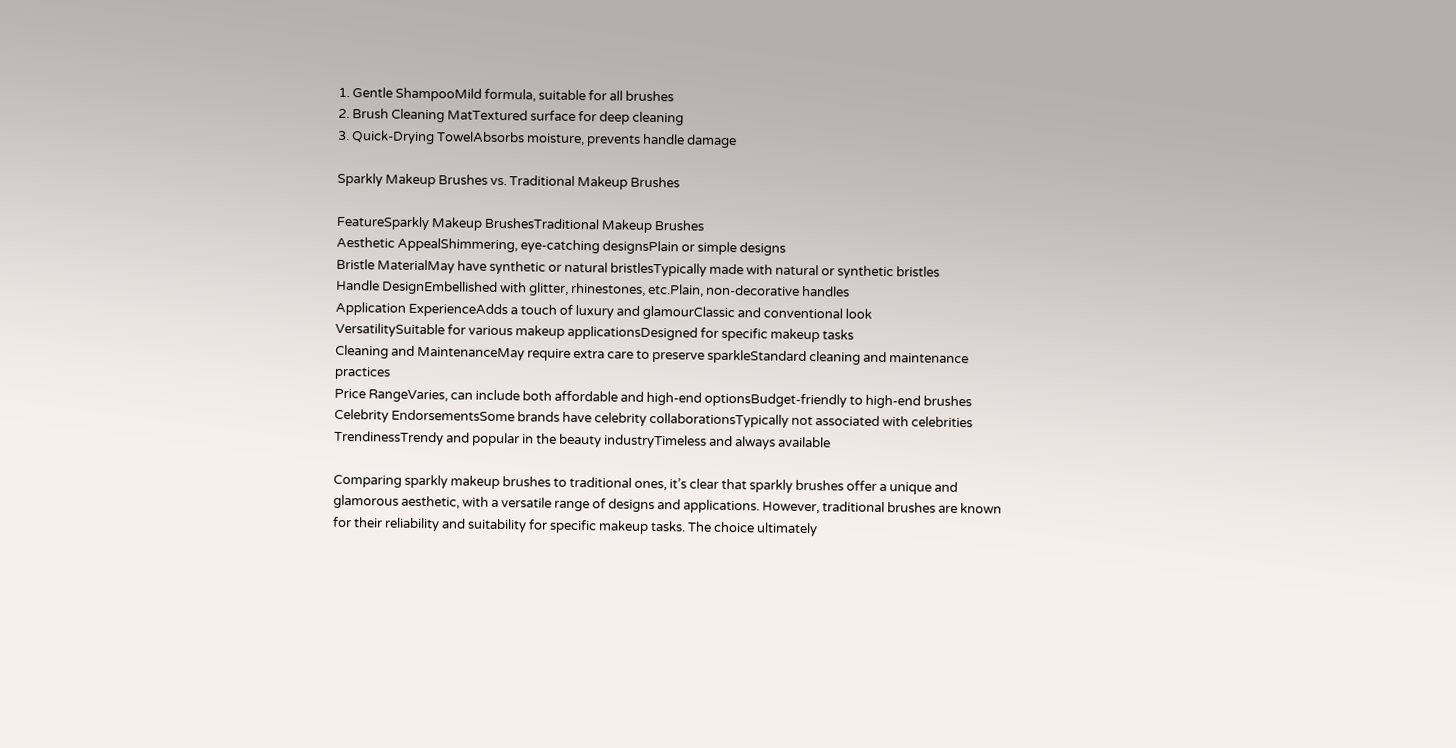1. Gentle ShampooMild formula, suitable for all brushes
2. Brush Cleaning MatTextured surface for deep cleaning
3. Quick-Drying TowelAbsorbs moisture, prevents handle damage

Sparkly Makeup Brushes vs. Traditional Makeup Brushes

FeatureSparkly Makeup BrushesTraditional Makeup Brushes
Aesthetic AppealShimmering, eye-catching designsPlain or simple designs
Bristle MaterialMay have synthetic or natural bristlesTypically made with natural or synthetic bristles
Handle DesignEmbellished with glitter, rhinestones, etc.Plain, non-decorative handles
Application ExperienceAdds a touch of luxury and glamourClassic and conventional look
VersatilitySuitable for various makeup applicationsDesigned for specific makeup tasks
Cleaning and MaintenanceMay require extra care to preserve sparkleStandard cleaning and maintenance practices
Price RangeVaries, can include both affordable and high-end optionsBudget-friendly to high-end brushes
Celebrity EndorsementsSome brands have celebrity collaborationsTypically not associated with celebrities
TrendinessTrendy and popular in the beauty industryTimeless and always available

Comparing sparkly makeup brushes to traditional ones, it’s clear that sparkly brushes offer a unique and glamorous aesthetic, with a versatile range of designs and applications. However, traditional brushes are known for their reliability and suitability for specific makeup tasks. The choice ultimately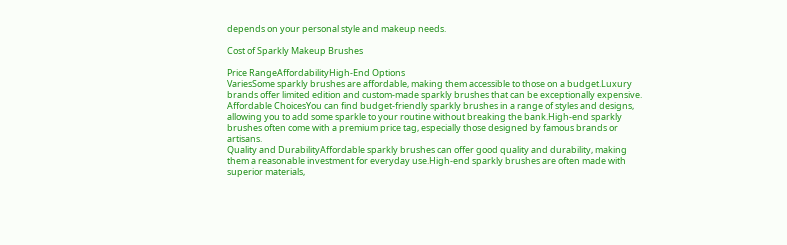depends on your personal style and makeup needs.

Cost of Sparkly Makeup Brushes

Price RangeAffordabilityHigh-End Options
VariesSome sparkly brushes are affordable, making them accessible to those on a budget.Luxury brands offer limited edition and custom-made sparkly brushes that can be exceptionally expensive.
Affordable ChoicesYou can find budget-friendly sparkly brushes in a range of styles and designs, allowing you to add some sparkle to your routine without breaking the bank.High-end sparkly brushes often come with a premium price tag, especially those designed by famous brands or artisans.
Quality and DurabilityAffordable sparkly brushes can offer good quality and durability, making them a reasonable investment for everyday use.High-end sparkly brushes are often made with superior materials,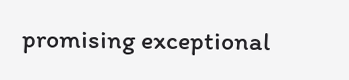promising exceptional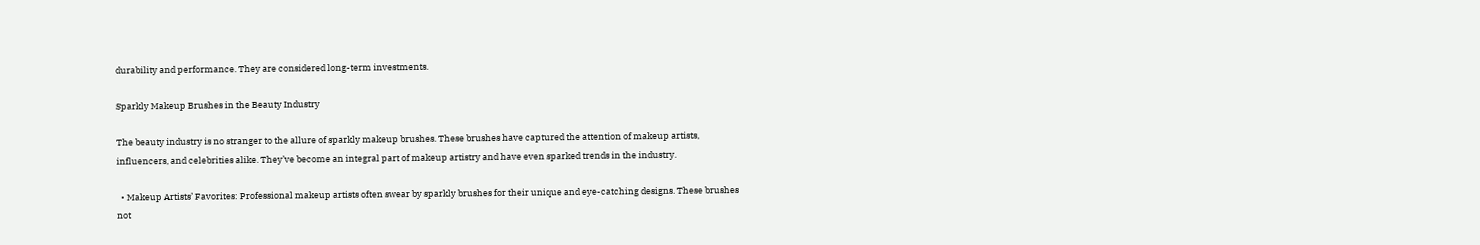durability and performance. They are considered long-term investments.

Sparkly Makeup Brushes in the Beauty Industry

The beauty industry is no stranger to the allure of sparkly makeup brushes. These brushes have captured the attention of makeup artists, influencers, and celebrities alike. They’ve become an integral part of makeup artistry and have even sparked trends in the industry.

  • Makeup Artists’ Favorites: Professional makeup artists often swear by sparkly brushes for their unique and eye-catching designs. These brushes not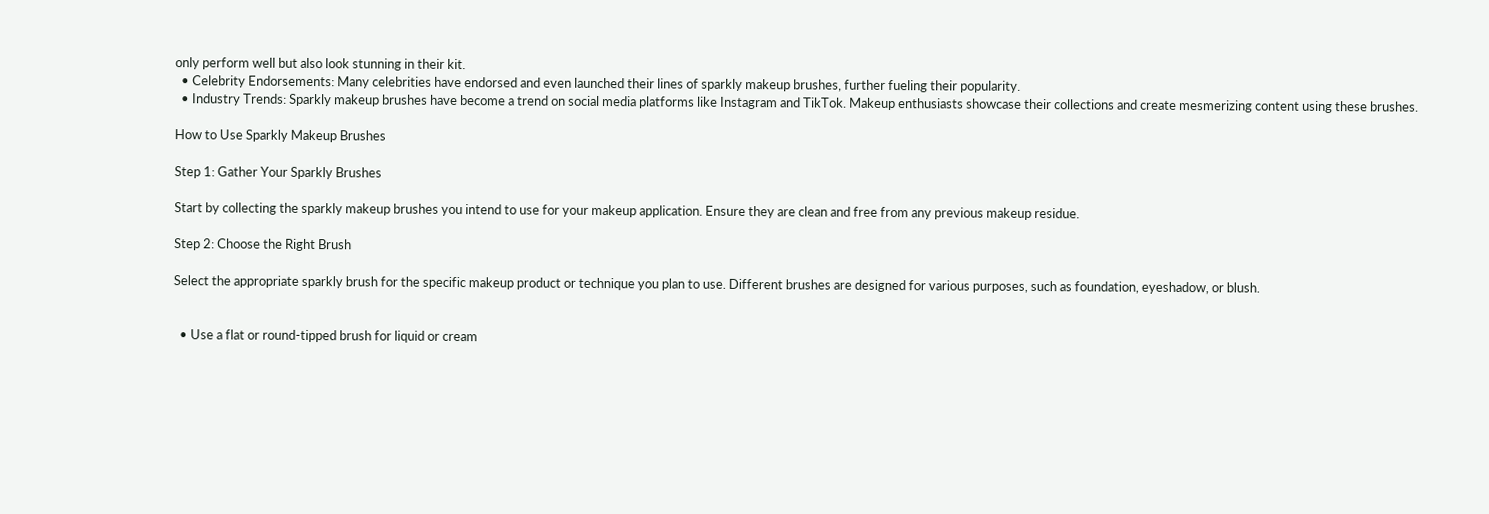only perform well but also look stunning in their kit.
  • Celebrity Endorsements: Many celebrities have endorsed and even launched their lines of sparkly makeup brushes, further fueling their popularity.
  • Industry Trends: Sparkly makeup brushes have become a trend on social media platforms like Instagram and TikTok. Makeup enthusiasts showcase their collections and create mesmerizing content using these brushes.

How to Use Sparkly Makeup Brushes

Step 1: Gather Your Sparkly Brushes

Start by collecting the sparkly makeup brushes you intend to use for your makeup application. Ensure they are clean and free from any previous makeup residue.

Step 2: Choose the Right Brush

Select the appropriate sparkly brush for the specific makeup product or technique you plan to use. Different brushes are designed for various purposes, such as foundation, eyeshadow, or blush.


  • Use a flat or round-tipped brush for liquid or cream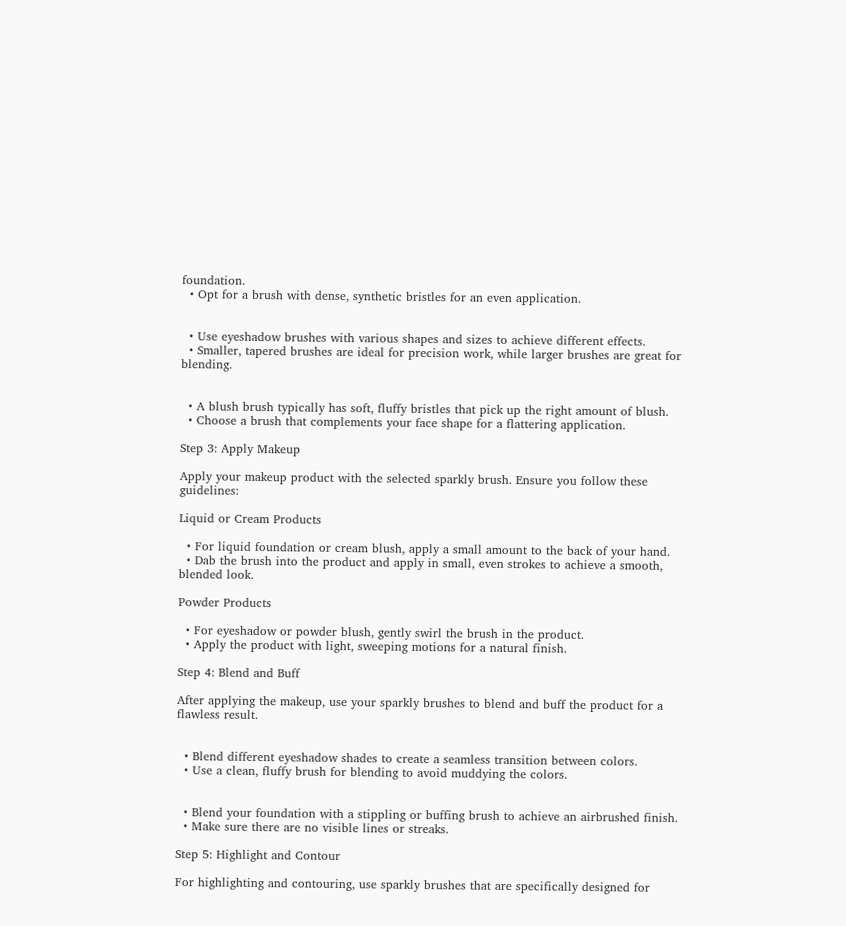foundation.
  • Opt for a brush with dense, synthetic bristles for an even application.


  • Use eyeshadow brushes with various shapes and sizes to achieve different effects.
  • Smaller, tapered brushes are ideal for precision work, while larger brushes are great for blending.


  • A blush brush typically has soft, fluffy bristles that pick up the right amount of blush.
  • Choose a brush that complements your face shape for a flattering application.

Step 3: Apply Makeup

Apply your makeup product with the selected sparkly brush. Ensure you follow these guidelines:

Liquid or Cream Products

  • For liquid foundation or cream blush, apply a small amount to the back of your hand.
  • Dab the brush into the product and apply in small, even strokes to achieve a smooth, blended look.

Powder Products

  • For eyeshadow or powder blush, gently swirl the brush in the product.
  • Apply the product with light, sweeping motions for a natural finish.

Step 4: Blend and Buff

After applying the makeup, use your sparkly brushes to blend and buff the product for a flawless result.


  • Blend different eyeshadow shades to create a seamless transition between colors.
  • Use a clean, fluffy brush for blending to avoid muddying the colors.


  • Blend your foundation with a stippling or buffing brush to achieve an airbrushed finish.
  • Make sure there are no visible lines or streaks.

Step 5: Highlight and Contour

For highlighting and contouring, use sparkly brushes that are specifically designed for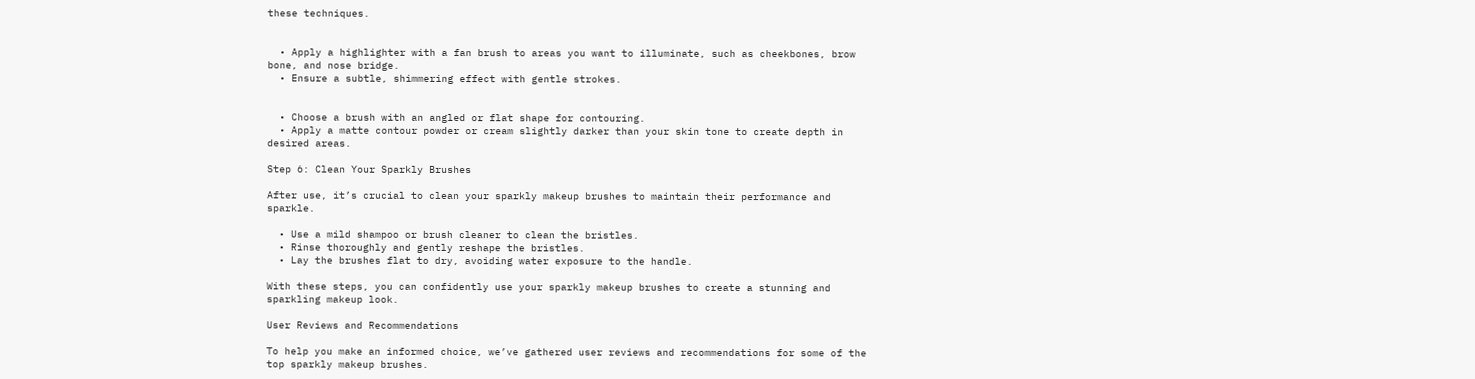these techniques.


  • Apply a highlighter with a fan brush to areas you want to illuminate, such as cheekbones, brow bone, and nose bridge.
  • Ensure a subtle, shimmering effect with gentle strokes.


  • Choose a brush with an angled or flat shape for contouring.
  • Apply a matte contour powder or cream slightly darker than your skin tone to create depth in desired areas.

Step 6: Clean Your Sparkly Brushes

After use, it’s crucial to clean your sparkly makeup brushes to maintain their performance and sparkle.

  • Use a mild shampoo or brush cleaner to clean the bristles.
  • Rinse thoroughly and gently reshape the bristles.
  • Lay the brushes flat to dry, avoiding water exposure to the handle.

With these steps, you can confidently use your sparkly makeup brushes to create a stunning and sparkling makeup look.

User Reviews and Recommendations

To help you make an informed choice, we’ve gathered user reviews and recommendations for some of the top sparkly makeup brushes.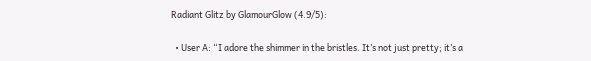Radiant Glitz by GlamourGlow (4.9/5):

  • User A: “I adore the shimmer in the bristles. It’s not just pretty; it’s a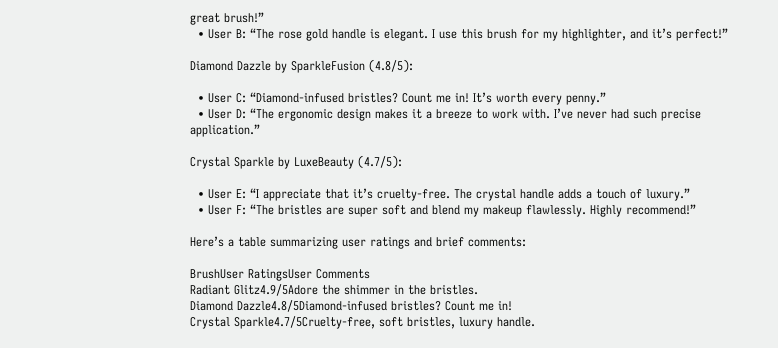great brush!”
  • User B: “The rose gold handle is elegant. I use this brush for my highlighter, and it’s perfect!”

Diamond Dazzle by SparkleFusion (4.8/5):

  • User C: “Diamond-infused bristles? Count me in! It’s worth every penny.”
  • User D: “The ergonomic design makes it a breeze to work with. I’ve never had such precise application.”

Crystal Sparkle by LuxeBeauty (4.7/5):

  • User E: “I appreciate that it’s cruelty-free. The crystal handle adds a touch of luxury.”
  • User F: “The bristles are super soft and blend my makeup flawlessly. Highly recommend!”

Here’s a table summarizing user ratings and brief comments:

BrushUser RatingsUser Comments
Radiant Glitz4.9/5Adore the shimmer in the bristles.
Diamond Dazzle4.8/5Diamond-infused bristles? Count me in!
Crystal Sparkle4.7/5Cruelty-free, soft bristles, luxury handle.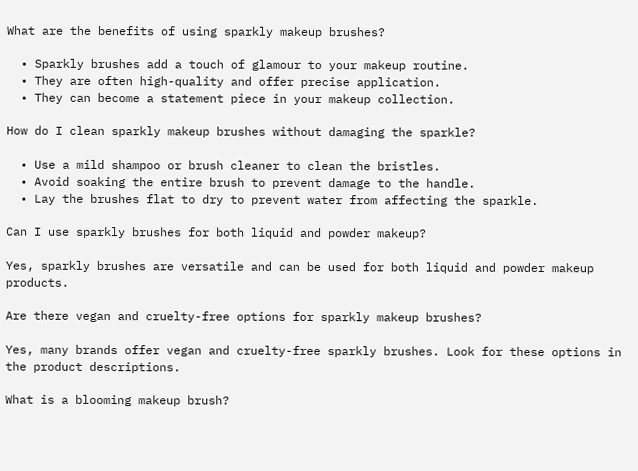What are the benefits of using sparkly makeup brushes?

  • Sparkly brushes add a touch of glamour to your makeup routine.
  • They are often high-quality and offer precise application.
  • They can become a statement piece in your makeup collection.

How do I clean sparkly makeup brushes without damaging the sparkle?

  • Use a mild shampoo or brush cleaner to clean the bristles.
  • Avoid soaking the entire brush to prevent damage to the handle.
  • Lay the brushes flat to dry to prevent water from affecting the sparkle.

Can I use sparkly brushes for both liquid and powder makeup?

Yes, sparkly brushes are versatile and can be used for both liquid and powder makeup products.

Are there vegan and cruelty-free options for sparkly makeup brushes?

Yes, many brands offer vegan and cruelty-free sparkly brushes. Look for these options in the product descriptions.

What is a blooming makeup brush?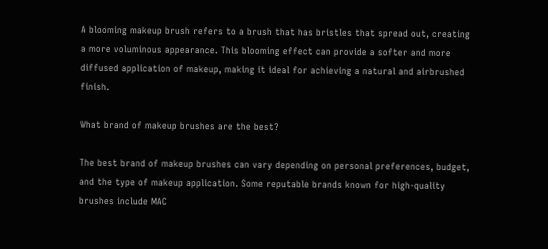A blooming makeup brush refers to a brush that has bristles that spread out, creating a more voluminous appearance. This blooming effect can provide a softer and more diffused application of makeup, making it ideal for achieving a natural and airbrushed finish.

What brand of makeup brushes are the best?

The best brand of makeup brushes can vary depending on personal preferences, budget, and the type of makeup application. Some reputable brands known for high-quality brushes include MAC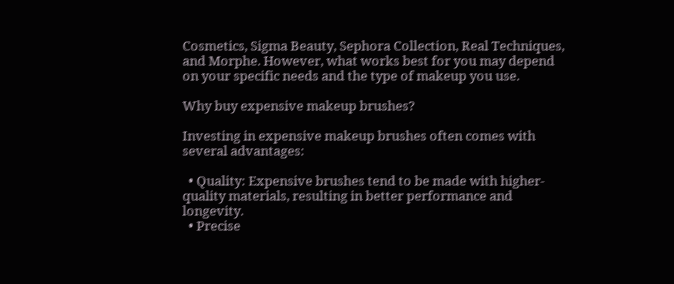Cosmetics, Sigma Beauty, Sephora Collection, Real Techniques, and Morphe. However, what works best for you may depend on your specific needs and the type of makeup you use.

Why buy expensive makeup brushes?

Investing in expensive makeup brushes often comes with several advantages:

  • Quality: Expensive brushes tend to be made with higher-quality materials, resulting in better performance and longevity.
  • Precise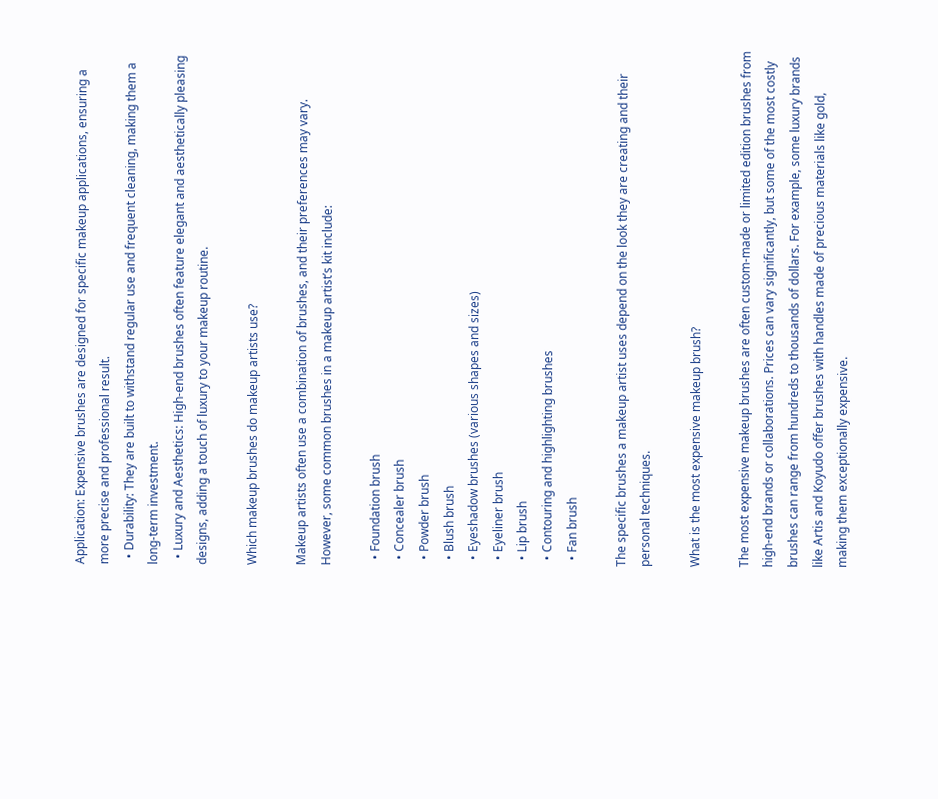Application: Expensive brushes are designed for specific makeup applications, ensuring a more precise and professional result.
  • Durability: They are built to withstand regular use and frequent cleaning, making them a long-term investment.
  • Luxury and Aesthetics: High-end brushes often feature elegant and aesthetically pleasing designs, adding a touch of luxury to your makeup routine.

Which makeup brushes do makeup artists use?

Makeup artists often use a combination of brushes, and their preferences may vary. However, some common brushes in a makeup artist’s kit include:

  • Foundation brush
  • Concealer brush
  • Powder brush
  • Blush brush
  • Eyeshadow brushes (various shapes and sizes)
  • Eyeliner brush
  • Lip brush
  • Contouring and highlighting brushes
  • Fan brush

The specific brushes a makeup artist uses depend on the look they are creating and their personal techniques.

What is the most expensive makeup brush?

The most expensive makeup brushes are often custom-made or limited edition brushes from high-end brands or collaborations. Prices can vary significantly, but some of the most costly brushes can range from hundreds to thousands of dollars. For example, some luxury brands like Artis and Koyudo offer brushes with handles made of precious materials like gold, making them exceptionally expensive.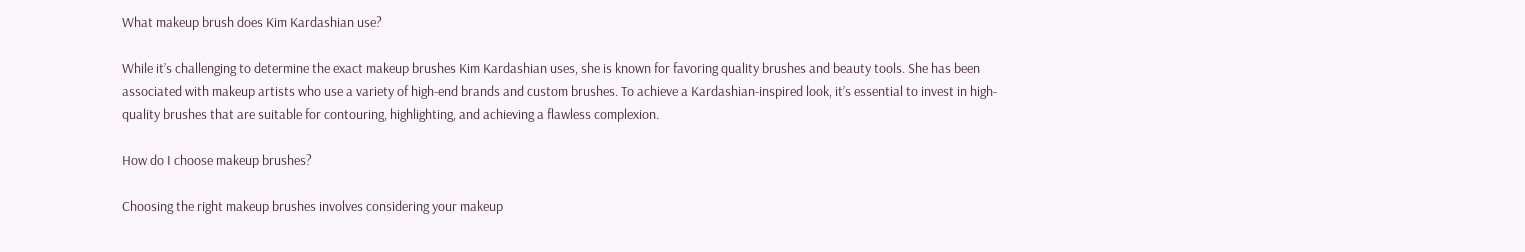What makeup brush does Kim Kardashian use?

While it’s challenging to determine the exact makeup brushes Kim Kardashian uses, she is known for favoring quality brushes and beauty tools. She has been associated with makeup artists who use a variety of high-end brands and custom brushes. To achieve a Kardashian-inspired look, it’s essential to invest in high-quality brushes that are suitable for contouring, highlighting, and achieving a flawless complexion.

How do I choose makeup brushes?

Choosing the right makeup brushes involves considering your makeup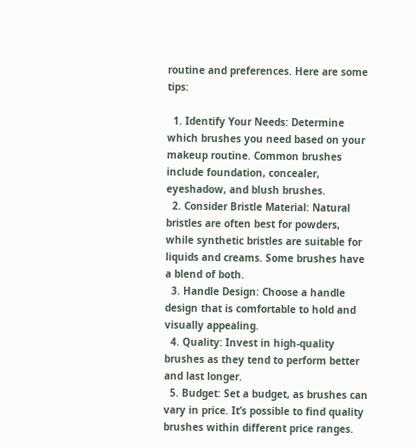routine and preferences. Here are some tips:

  1. Identify Your Needs: Determine which brushes you need based on your makeup routine. Common brushes include foundation, concealer, eyeshadow, and blush brushes.
  2. Consider Bristle Material: Natural bristles are often best for powders, while synthetic bristles are suitable for liquids and creams. Some brushes have a blend of both.
  3. Handle Design: Choose a handle design that is comfortable to hold and visually appealing.
  4. Quality: Invest in high-quality brushes as they tend to perform better and last longer.
  5. Budget: Set a budget, as brushes can vary in price. It’s possible to find quality brushes within different price ranges.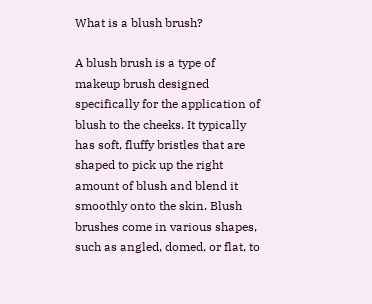What is a blush brush?

A blush brush is a type of makeup brush designed specifically for the application of blush to the cheeks. It typically has soft, fluffy bristles that are shaped to pick up the right amount of blush and blend it smoothly onto the skin. Blush brushes come in various shapes, such as angled, domed, or flat, to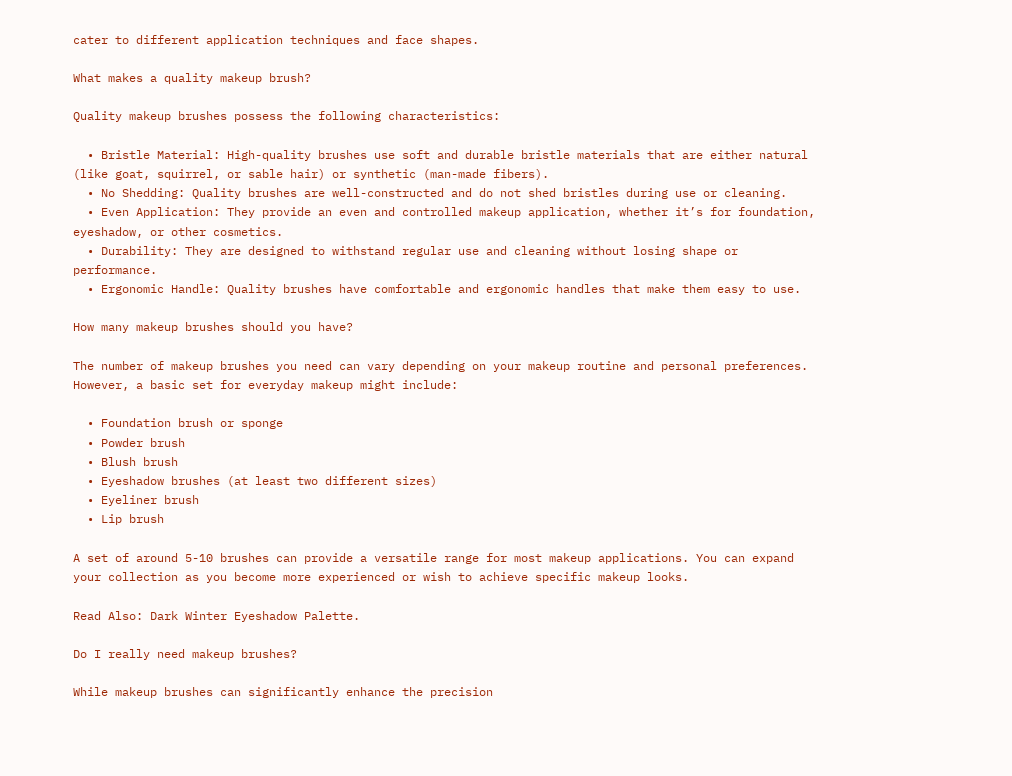cater to different application techniques and face shapes.

What makes a quality makeup brush?

Quality makeup brushes possess the following characteristics:

  • Bristle Material: High-quality brushes use soft and durable bristle materials that are either natural (like goat, squirrel, or sable hair) or synthetic (man-made fibers).
  • No Shedding: Quality brushes are well-constructed and do not shed bristles during use or cleaning.
  • Even Application: They provide an even and controlled makeup application, whether it’s for foundation, eyeshadow, or other cosmetics.
  • Durability: They are designed to withstand regular use and cleaning without losing shape or performance.
  • Ergonomic Handle: Quality brushes have comfortable and ergonomic handles that make them easy to use.

How many makeup brushes should you have?

The number of makeup brushes you need can vary depending on your makeup routine and personal preferences. However, a basic set for everyday makeup might include:

  • Foundation brush or sponge
  • Powder brush
  • Blush brush
  • Eyeshadow brushes (at least two different sizes)
  • Eyeliner brush
  • Lip brush

A set of around 5-10 brushes can provide a versatile range for most makeup applications. You can expand your collection as you become more experienced or wish to achieve specific makeup looks.

Read Also: Dark Winter Eyeshadow Palette.

Do I really need makeup brushes?

While makeup brushes can significantly enhance the precision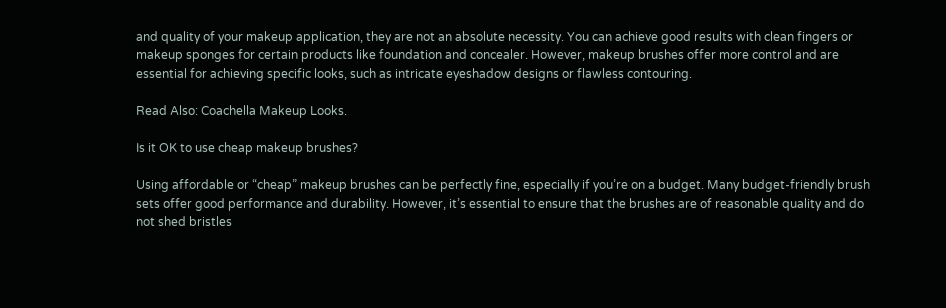and quality of your makeup application, they are not an absolute necessity. You can achieve good results with clean fingers or makeup sponges for certain products like foundation and concealer. However, makeup brushes offer more control and are essential for achieving specific looks, such as intricate eyeshadow designs or flawless contouring.

Read Also: Coachella Makeup Looks.

Is it OK to use cheap makeup brushes?

Using affordable or “cheap” makeup brushes can be perfectly fine, especially if you’re on a budget. Many budget-friendly brush sets offer good performance and durability. However, it’s essential to ensure that the brushes are of reasonable quality and do not shed bristles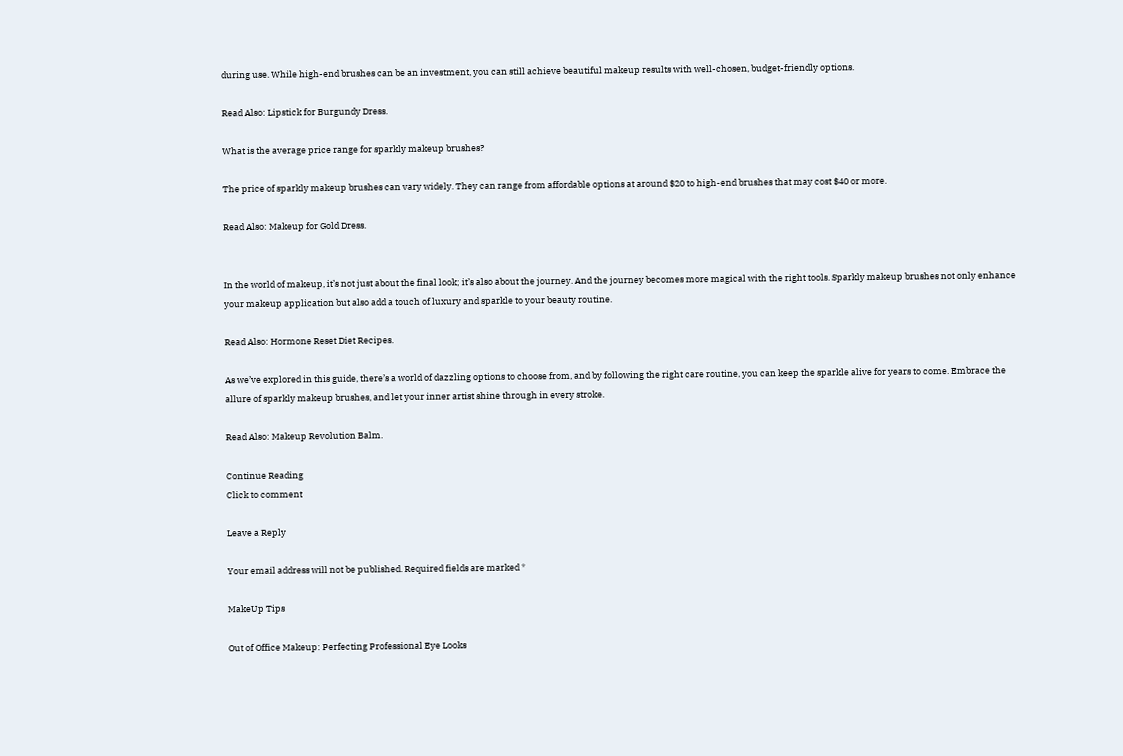during use. While high-end brushes can be an investment, you can still achieve beautiful makeup results with well-chosen, budget-friendly options.

Read Also: Lipstick for Burgundy Dress.

What is the average price range for sparkly makeup brushes?

The price of sparkly makeup brushes can vary widely. They can range from affordable options at around $20 to high-end brushes that may cost $40 or more.

Read Also: Makeup for Gold Dress.


In the world of makeup, it’s not just about the final look; it’s also about the journey. And the journey becomes more magical with the right tools. Sparkly makeup brushes not only enhance your makeup application but also add a touch of luxury and sparkle to your beauty routine.

Read Also: Hormone Reset Diet Recipes.

As we’ve explored in this guide, there’s a world of dazzling options to choose from, and by following the right care routine, you can keep the sparkle alive for years to come. Embrace the allure of sparkly makeup brushes, and let your inner artist shine through in every stroke.

Read Also: Makeup Revolution Balm.

Continue Reading
Click to comment

Leave a Reply

Your email address will not be published. Required fields are marked *

MakeUp Tips

Out of Office Makeup: Perfecting Professional Eye Looks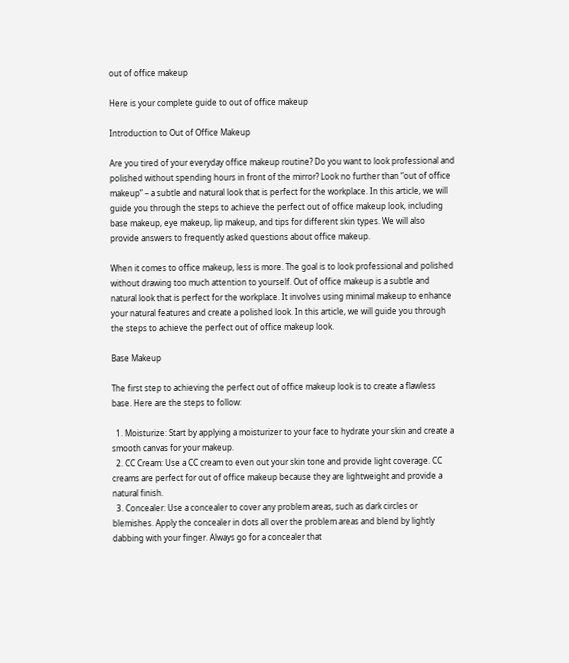out of office makeup

Here is your complete guide to out of office makeup

Introduction to Out of Office Makeup

Are you tired of your everyday office makeup routine? Do you want to look professional and polished without spending hours in front of the mirror? Look no further than “out of office makeup” – a subtle and natural look that is perfect for the workplace. In this article, we will guide you through the steps to achieve the perfect out of office makeup look, including base makeup, eye makeup, lip makeup, and tips for different skin types. We will also provide answers to frequently asked questions about office makeup.

When it comes to office makeup, less is more. The goal is to look professional and polished without drawing too much attention to yourself. Out of office makeup is a subtle and natural look that is perfect for the workplace. It involves using minimal makeup to enhance your natural features and create a polished look. In this article, we will guide you through the steps to achieve the perfect out of office makeup look.

Base Makeup

The first step to achieving the perfect out of office makeup look is to create a flawless base. Here are the steps to follow:

  1. Moisturize: Start by applying a moisturizer to your face to hydrate your skin and create a smooth canvas for your makeup.
  2. CC Cream: Use a CC cream to even out your skin tone and provide light coverage. CC creams are perfect for out of office makeup because they are lightweight and provide a natural finish.
  3. Concealer: Use a concealer to cover any problem areas, such as dark circles or blemishes. Apply the concealer in dots all over the problem areas and blend by lightly dabbing with your finger. Always go for a concealer that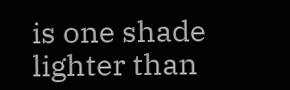is one shade lighter than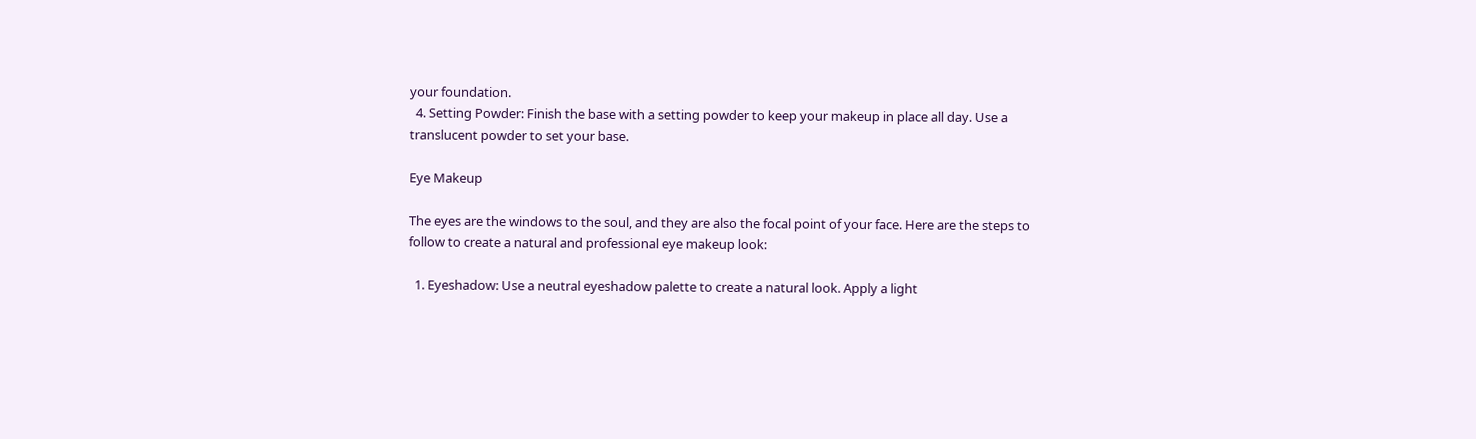your foundation.
  4. Setting Powder: Finish the base with a setting powder to keep your makeup in place all day. Use a translucent powder to set your base.

Eye Makeup

The eyes are the windows to the soul, and they are also the focal point of your face. Here are the steps to follow to create a natural and professional eye makeup look:

  1. Eyeshadow: Use a neutral eyeshadow palette to create a natural look. Apply a light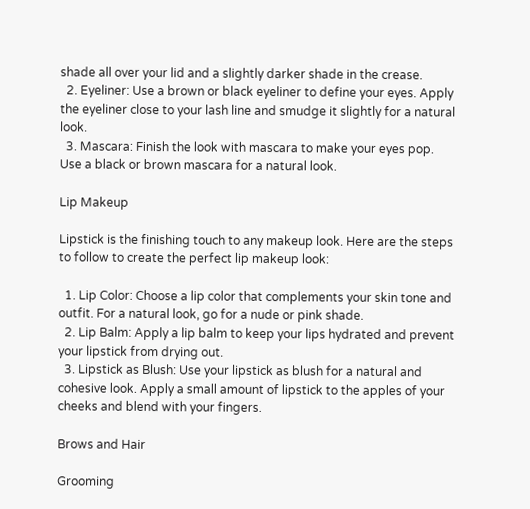shade all over your lid and a slightly darker shade in the crease.
  2. Eyeliner: Use a brown or black eyeliner to define your eyes. Apply the eyeliner close to your lash line and smudge it slightly for a natural look.
  3. Mascara: Finish the look with mascara to make your eyes pop. Use a black or brown mascara for a natural look.

Lip Makeup

Lipstick is the finishing touch to any makeup look. Here are the steps to follow to create the perfect lip makeup look:

  1. Lip Color: Choose a lip color that complements your skin tone and outfit. For a natural look, go for a nude or pink shade.
  2. Lip Balm: Apply a lip balm to keep your lips hydrated and prevent your lipstick from drying out.
  3. Lipstick as Blush: Use your lipstick as blush for a natural and cohesive look. Apply a small amount of lipstick to the apples of your cheeks and blend with your fingers.

Brows and Hair

Grooming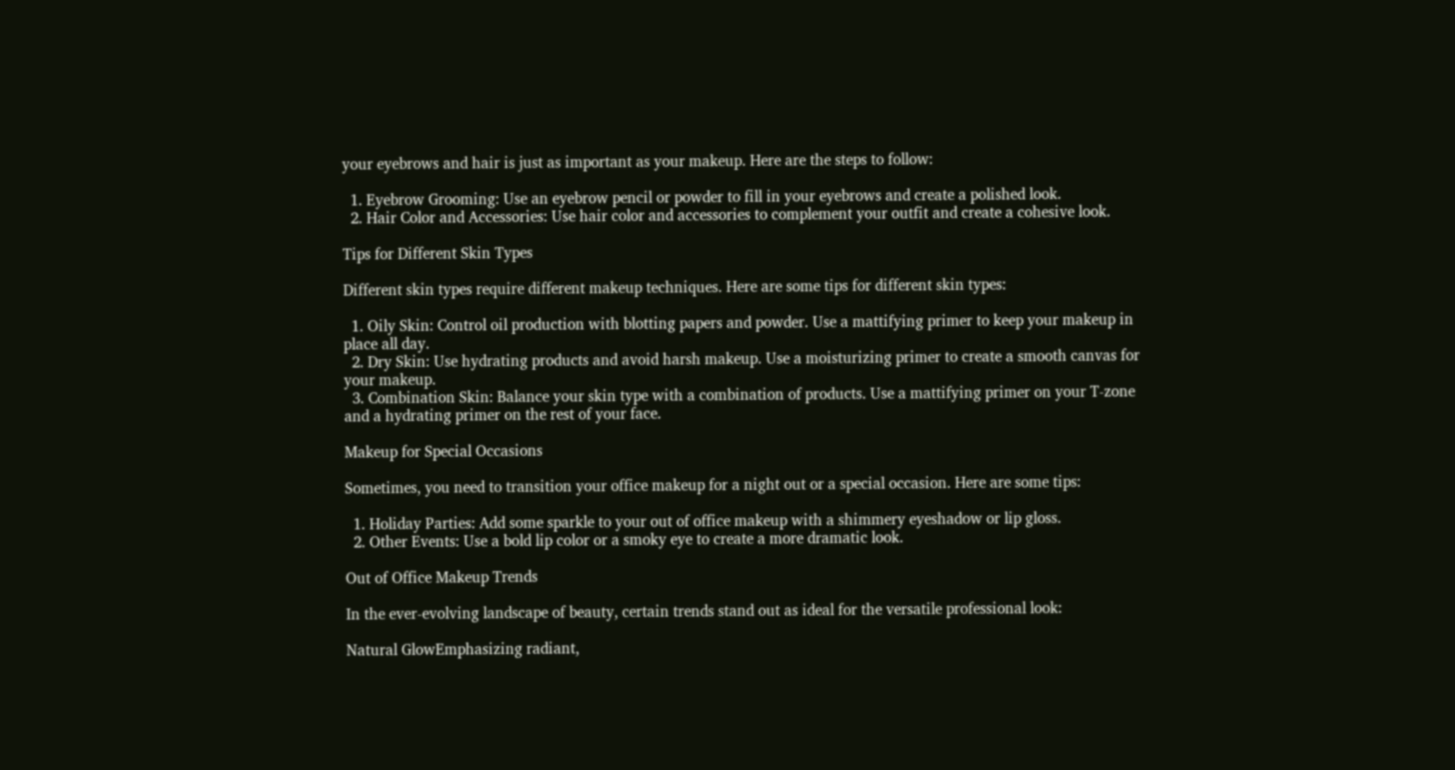your eyebrows and hair is just as important as your makeup. Here are the steps to follow:

  1. Eyebrow Grooming: Use an eyebrow pencil or powder to fill in your eyebrows and create a polished look.
  2. Hair Color and Accessories: Use hair color and accessories to complement your outfit and create a cohesive look.

Tips for Different Skin Types

Different skin types require different makeup techniques. Here are some tips for different skin types:

  1. Oily Skin: Control oil production with blotting papers and powder. Use a mattifying primer to keep your makeup in place all day.
  2. Dry Skin: Use hydrating products and avoid harsh makeup. Use a moisturizing primer to create a smooth canvas for your makeup.
  3. Combination Skin: Balance your skin type with a combination of products. Use a mattifying primer on your T-zone and a hydrating primer on the rest of your face.

Makeup for Special Occasions

Sometimes, you need to transition your office makeup for a night out or a special occasion. Here are some tips:

  1. Holiday Parties: Add some sparkle to your out of office makeup with a shimmery eyeshadow or lip gloss.
  2. Other Events: Use a bold lip color or a smoky eye to create a more dramatic look.

Out of Office Makeup Trends

In the ever-evolving landscape of beauty, certain trends stand out as ideal for the versatile professional look:

Natural GlowEmphasizing radiant,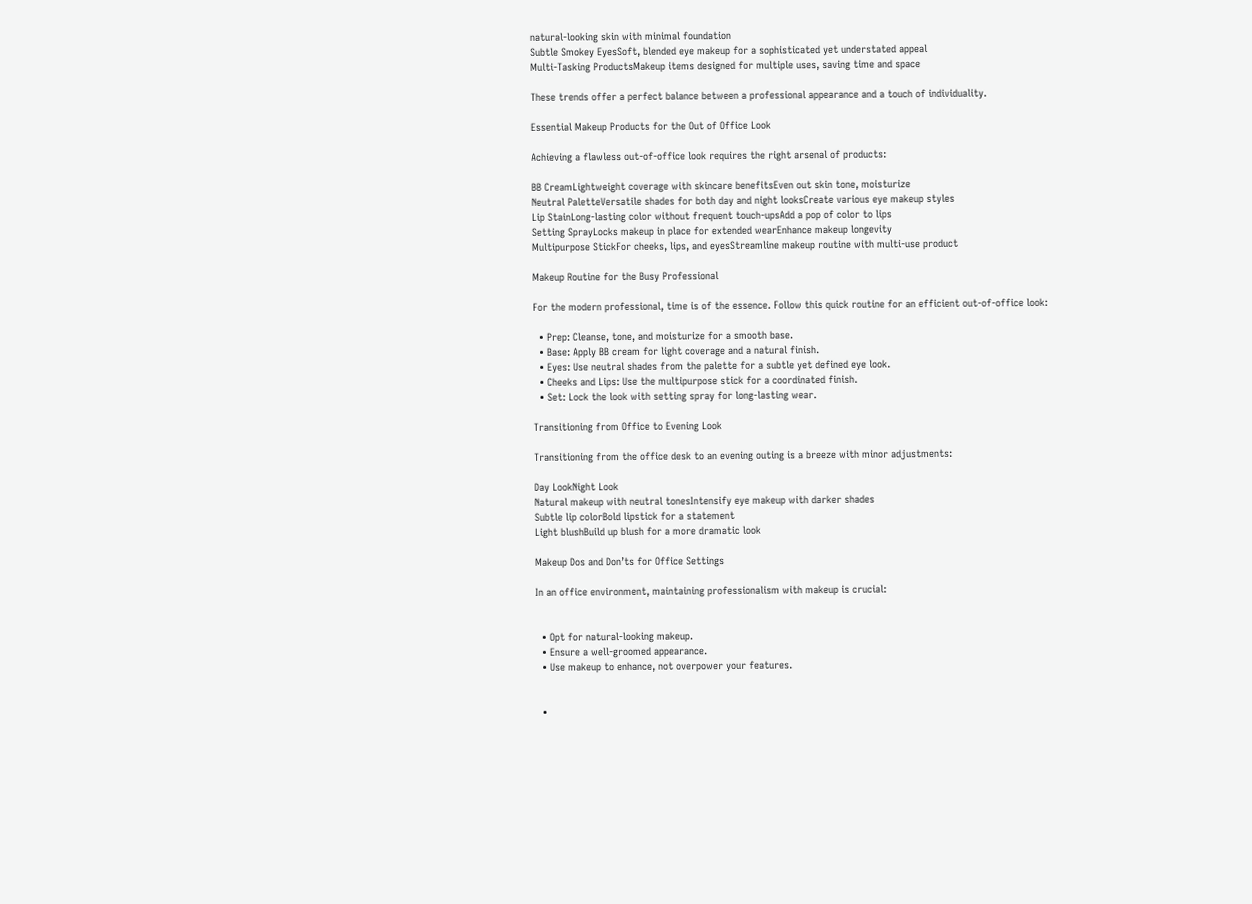natural-looking skin with minimal foundation
Subtle Smokey EyesSoft, blended eye makeup for a sophisticated yet understated appeal
Multi-Tasking ProductsMakeup items designed for multiple uses, saving time and space

These trends offer a perfect balance between a professional appearance and a touch of individuality.

Essential Makeup Products for the Out of Office Look

Achieving a flawless out-of-office look requires the right arsenal of products:

BB CreamLightweight coverage with skincare benefitsEven out skin tone, moisturize
Neutral PaletteVersatile shades for both day and night looksCreate various eye makeup styles
Lip StainLong-lasting color without frequent touch-upsAdd a pop of color to lips
Setting SprayLocks makeup in place for extended wearEnhance makeup longevity
Multipurpose StickFor cheeks, lips, and eyesStreamline makeup routine with multi-use product

Makeup Routine for the Busy Professional

For the modern professional, time is of the essence. Follow this quick routine for an efficient out-of-office look:

  • Prep: Cleanse, tone, and moisturize for a smooth base.
  • Base: Apply BB cream for light coverage and a natural finish.
  • Eyes: Use neutral shades from the palette for a subtle yet defined eye look.
  • Cheeks and Lips: Use the multipurpose stick for a coordinated finish.
  • Set: Lock the look with setting spray for long-lasting wear.

Transitioning from Office to Evening Look

Transitioning from the office desk to an evening outing is a breeze with minor adjustments:

Day LookNight Look
Natural makeup with neutral tonesIntensify eye makeup with darker shades
Subtle lip colorBold lipstick for a statement
Light blushBuild up blush for a more dramatic look

Makeup Dos and Don’ts for Office Settings

In an office environment, maintaining professionalism with makeup is crucial:


  • Opt for natural-looking makeup.
  • Ensure a well-groomed appearance.
  • Use makeup to enhance, not overpower your features.


  •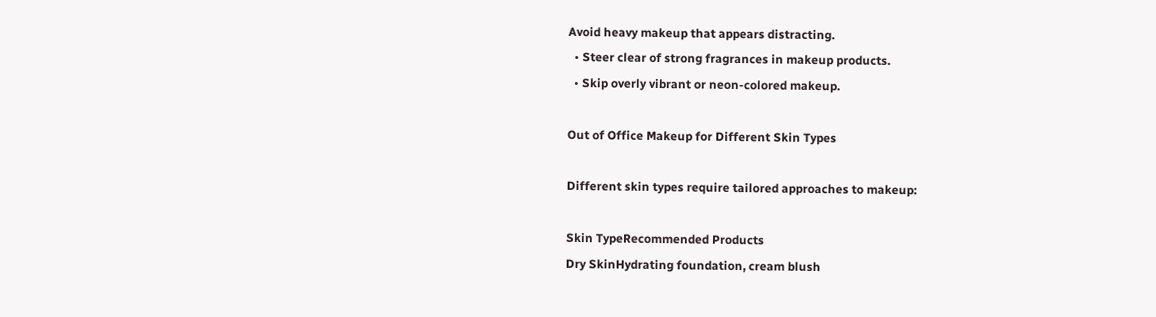Avoid heavy makeup that appears distracting.
  • Steer clear of strong fragrances in makeup products.
  • Skip overly vibrant or neon-colored makeup.

Out of Office Makeup for Different Skin Types

Different skin types require tailored approaches to makeup:

Skin TypeRecommended Products
Dry SkinHydrating foundation, cream blush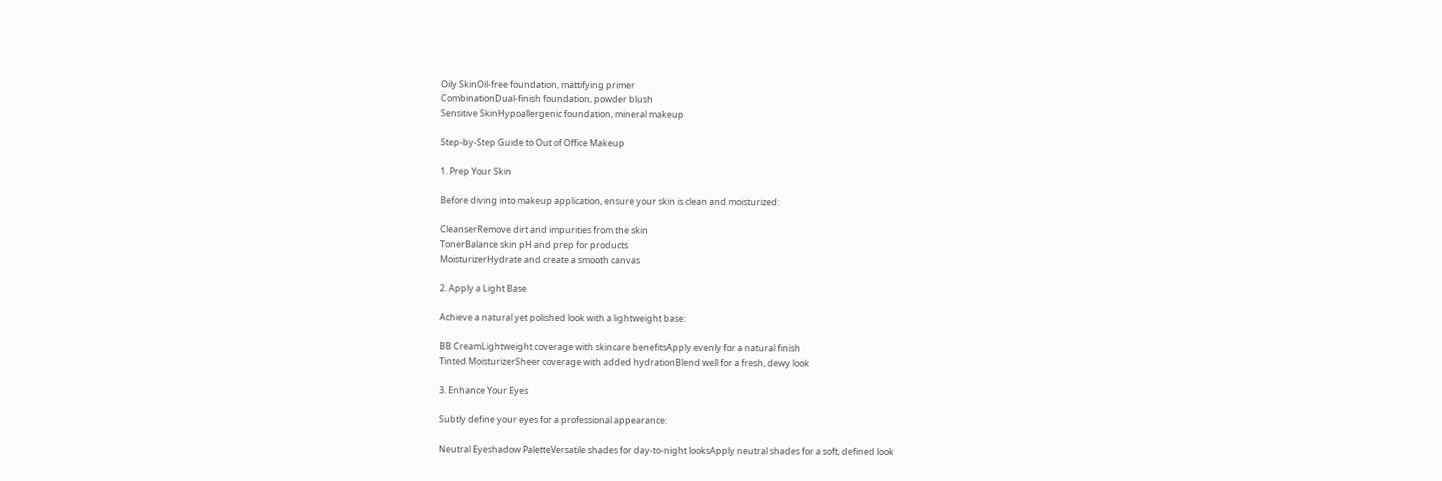Oily SkinOil-free foundation, mattifying primer
CombinationDual-finish foundation, powder blush
Sensitive SkinHypoallergenic foundation, mineral makeup

Step-by-Step Guide to Out of Office Makeup

1. Prep Your Skin

Before diving into makeup application, ensure your skin is clean and moisturized:

CleanserRemove dirt and impurities from the skin
TonerBalance skin pH and prep for products
MoisturizerHydrate and create a smooth canvas

2. Apply a Light Base

Achieve a natural yet polished look with a lightweight base:

BB CreamLightweight coverage with skincare benefitsApply evenly for a natural finish
Tinted MoisturizerSheer coverage with added hydrationBlend well for a fresh, dewy look

3. Enhance Your Eyes

Subtly define your eyes for a professional appearance:

Neutral Eyeshadow PaletteVersatile shades for day-to-night looksApply neutral shades for a soft, defined look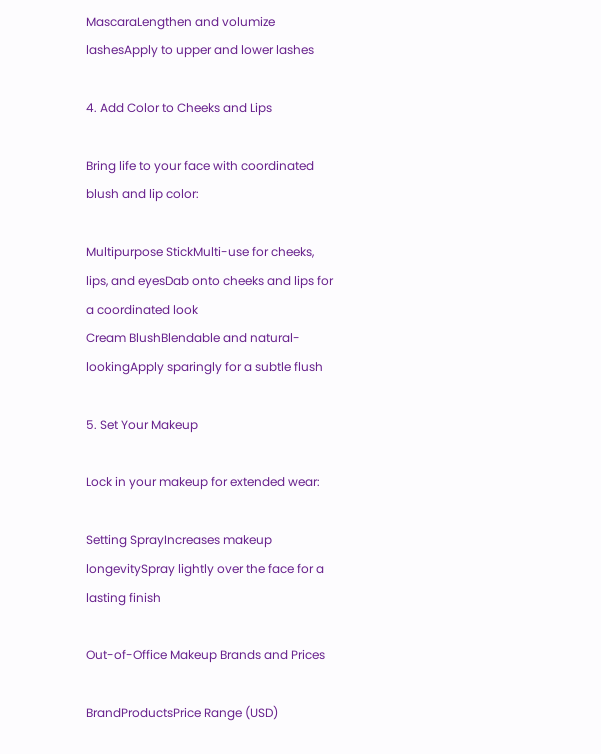MascaraLengthen and volumize lashesApply to upper and lower lashes

4. Add Color to Cheeks and Lips

Bring life to your face with coordinated blush and lip color:

Multipurpose StickMulti-use for cheeks, lips, and eyesDab onto cheeks and lips for a coordinated look
Cream BlushBlendable and natural-lookingApply sparingly for a subtle flush

5. Set Your Makeup

Lock in your makeup for extended wear:

Setting SprayIncreases makeup longevitySpray lightly over the face for a lasting finish

Out-of-Office Makeup Brands and Prices

BrandProductsPrice Range (USD)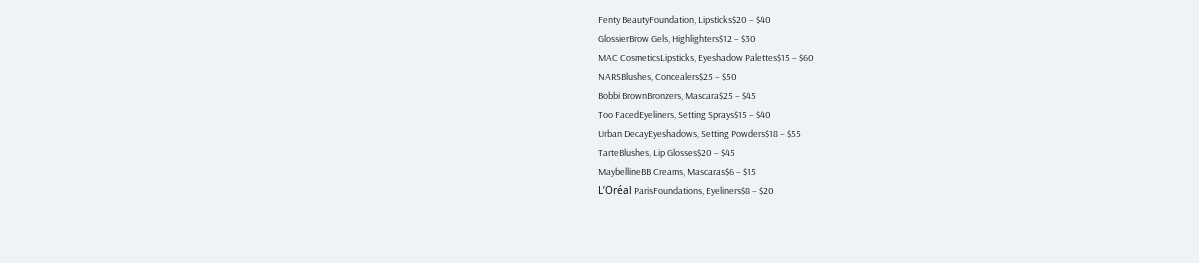Fenty BeautyFoundation, Lipsticks$20 – $40
GlossierBrow Gels, Highlighters$12 – $30
MAC CosmeticsLipsticks, Eyeshadow Palettes$15 – $60
NARSBlushes, Concealers$25 – $50
Bobbi BrownBronzers, Mascara$25 – $45
Too FacedEyeliners, Setting Sprays$15 – $40
Urban DecayEyeshadows, Setting Powders$18 – $55
TarteBlushes, Lip Glosses$20 – $45
MaybellineBB Creams, Mascaras$6 – $15
L’Oréal ParisFoundations, Eyeliners$8 – $20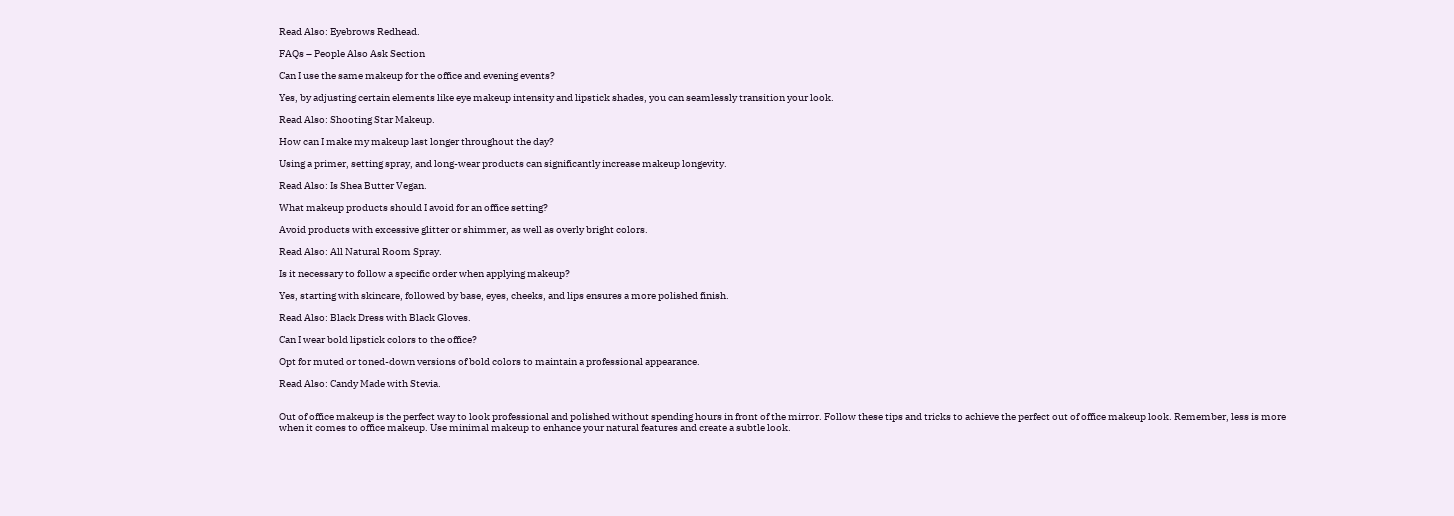Read Also: Eyebrows Redhead.

FAQs – People Also Ask Section

Can I use the same makeup for the office and evening events?

Yes, by adjusting certain elements like eye makeup intensity and lipstick shades, you can seamlessly transition your look.

Read Also: Shooting Star Makeup.

How can I make my makeup last longer throughout the day?

Using a primer, setting spray, and long-wear products can significantly increase makeup longevity.

Read Also: Is Shea Butter Vegan.

What makeup products should I avoid for an office setting?

Avoid products with excessive glitter or shimmer, as well as overly bright colors.

Read Also: All Natural Room Spray.

Is it necessary to follow a specific order when applying makeup?

Yes, starting with skincare, followed by base, eyes, cheeks, and lips ensures a more polished finish.

Read Also: Black Dress with Black Gloves.

Can I wear bold lipstick colors to the office?

Opt for muted or toned-down versions of bold colors to maintain a professional appearance.

Read Also: Candy Made with Stevia.


Out of office makeup is the perfect way to look professional and polished without spending hours in front of the mirror. Follow these tips and tricks to achieve the perfect out of office makeup look. Remember, less is more when it comes to office makeup. Use minimal makeup to enhance your natural features and create a subtle look.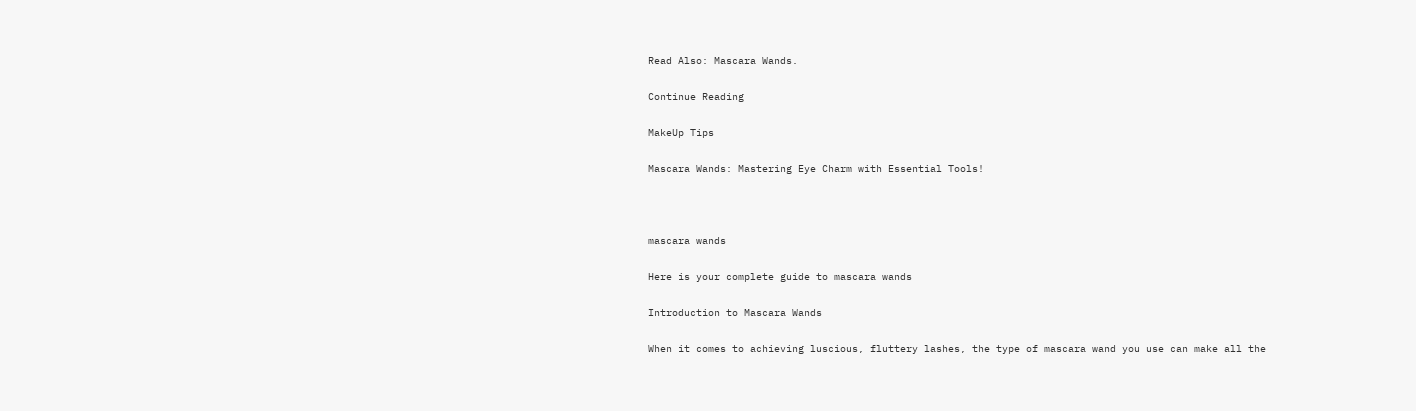Read Also: Mascara Wands.

Continue Reading

MakeUp Tips

Mascara Wands: Mastering Eye Charm with Essential Tools!



mascara wands

Here is your complete guide to mascara wands

Introduction to Mascara Wands

When it comes to achieving luscious, fluttery lashes, the type of mascara wand you use can make all the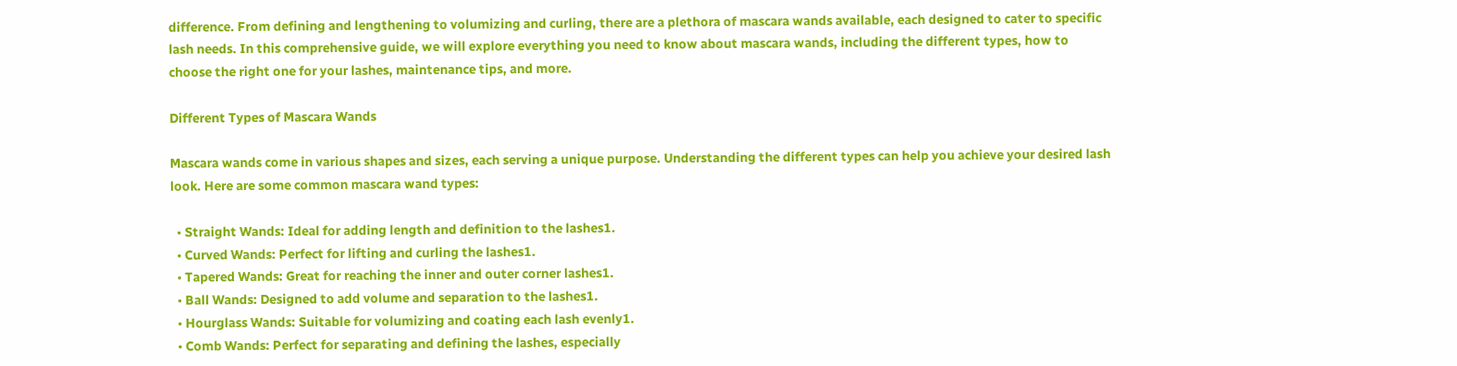difference. From defining and lengthening to volumizing and curling, there are a plethora of mascara wands available, each designed to cater to specific lash needs. In this comprehensive guide, we will explore everything you need to know about mascara wands, including the different types, how to choose the right one for your lashes, maintenance tips, and more.

Different Types of Mascara Wands

Mascara wands come in various shapes and sizes, each serving a unique purpose. Understanding the different types can help you achieve your desired lash look. Here are some common mascara wand types:

  • Straight Wands: Ideal for adding length and definition to the lashes1.
  • Curved Wands: Perfect for lifting and curling the lashes1.
  • Tapered Wands: Great for reaching the inner and outer corner lashes1.
  • Ball Wands: Designed to add volume and separation to the lashes1.
  • Hourglass Wands: Suitable for volumizing and coating each lash evenly1.
  • Comb Wands: Perfect for separating and defining the lashes, especially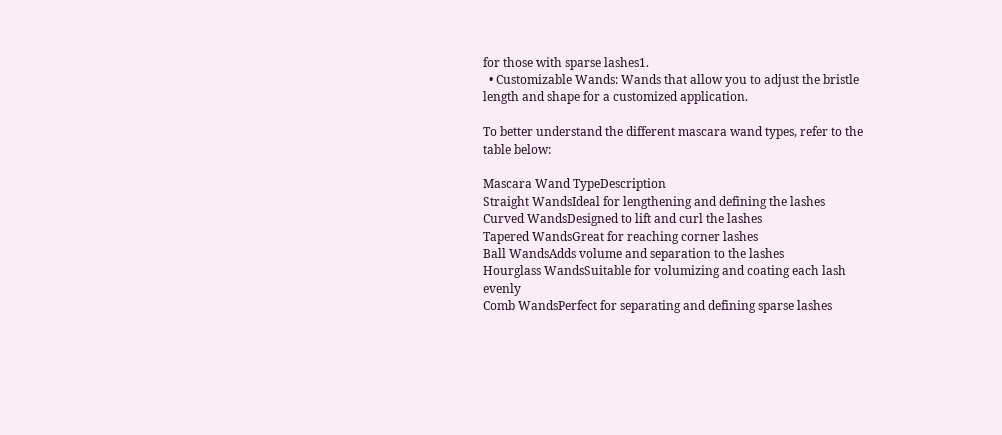for those with sparse lashes1.
  • Customizable Wands: Wands that allow you to adjust the bristle length and shape for a customized application.

To better understand the different mascara wand types, refer to the table below:

Mascara Wand TypeDescription
Straight WandsIdeal for lengthening and defining the lashes
Curved WandsDesigned to lift and curl the lashes
Tapered WandsGreat for reaching corner lashes
Ball WandsAdds volume and separation to the lashes
Hourglass WandsSuitable for volumizing and coating each lash evenly
Comb WandsPerfect for separating and defining sparse lashes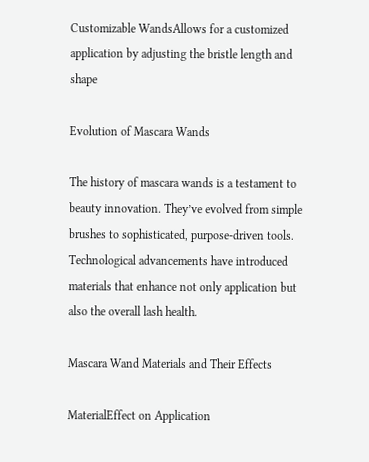Customizable WandsAllows for a customized application by adjusting the bristle length and shape

Evolution of Mascara Wands

The history of mascara wands is a testament to beauty innovation. They’ve evolved from simple brushes to sophisticated, purpose-driven tools. Technological advancements have introduced materials that enhance not only application but also the overall lash health.

Mascara Wand Materials and Their Effects

MaterialEffect on Application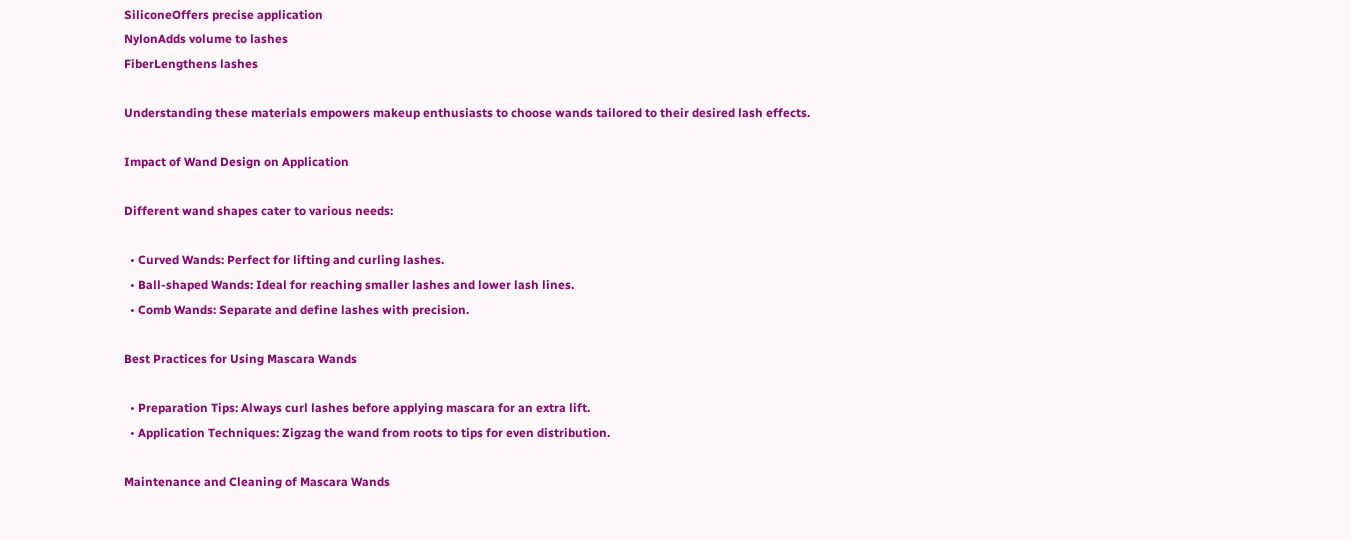SiliconeOffers precise application
NylonAdds volume to lashes
FiberLengthens lashes

Understanding these materials empowers makeup enthusiasts to choose wands tailored to their desired lash effects.

Impact of Wand Design on Application

Different wand shapes cater to various needs:

  • Curved Wands: Perfect for lifting and curling lashes.
  • Ball-shaped Wands: Ideal for reaching smaller lashes and lower lash lines.
  • Comb Wands: Separate and define lashes with precision.

Best Practices for Using Mascara Wands

  • Preparation Tips: Always curl lashes before applying mascara for an extra lift.
  • Application Techniques: Zigzag the wand from roots to tips for even distribution.

Maintenance and Cleaning of Mascara Wands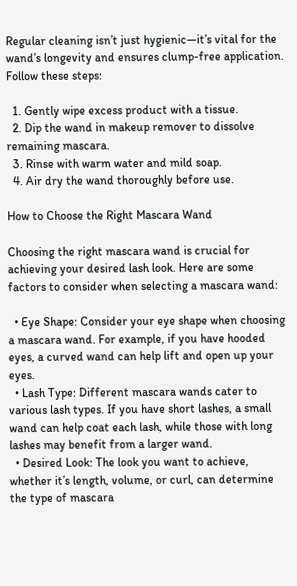Regular cleaning isn’t just hygienic—it’s vital for the wand’s longevity and ensures clump-free application. Follow these steps:

  1. Gently wipe excess product with a tissue.
  2. Dip the wand in makeup remover to dissolve remaining mascara.
  3. Rinse with warm water and mild soap.
  4. Air dry the wand thoroughly before use.

How to Choose the Right Mascara Wand

Choosing the right mascara wand is crucial for achieving your desired lash look. Here are some factors to consider when selecting a mascara wand:

  • Eye Shape: Consider your eye shape when choosing a mascara wand. For example, if you have hooded eyes, a curved wand can help lift and open up your eyes.
  • Lash Type: Different mascara wands cater to various lash types. If you have short lashes, a small wand can help coat each lash, while those with long lashes may benefit from a larger wand.
  • Desired Look: The look you want to achieve, whether it’s length, volume, or curl, can determine the type of mascara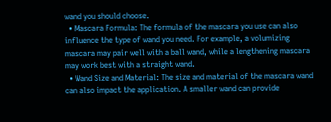wand you should choose.
  • Mascara Formula: The formula of the mascara you use can also influence the type of wand you need. For example, a volumizing mascara may pair well with a ball wand, while a lengthening mascara may work best with a straight wand.
  • Wand Size and Material: The size and material of the mascara wand can also impact the application. A smaller wand can provide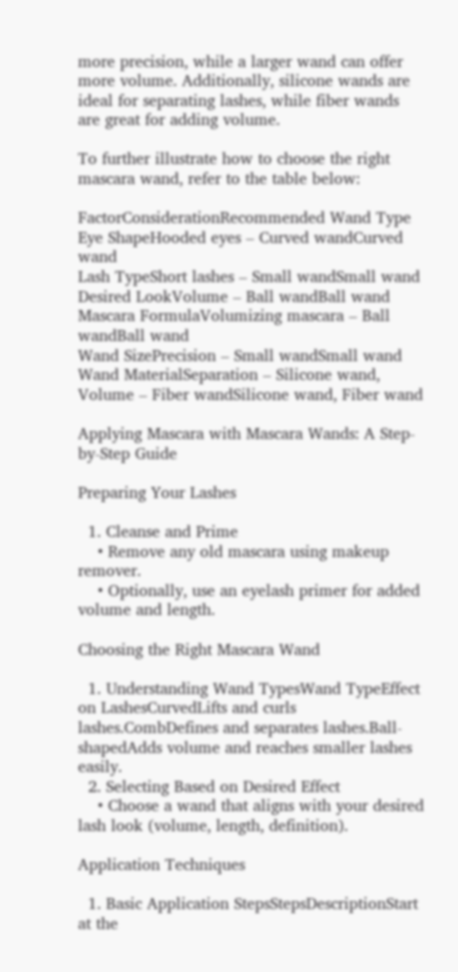more precision, while a larger wand can offer more volume. Additionally, silicone wands are ideal for separating lashes, while fiber wands are great for adding volume.

To further illustrate how to choose the right mascara wand, refer to the table below:

FactorConsiderationRecommended Wand Type
Eye ShapeHooded eyes – Curved wandCurved wand
Lash TypeShort lashes – Small wandSmall wand
Desired LookVolume – Ball wandBall wand
Mascara FormulaVolumizing mascara – Ball wandBall wand
Wand SizePrecision – Small wandSmall wand
Wand MaterialSeparation – Silicone wand, Volume – Fiber wandSilicone wand, Fiber wand

Applying Mascara with Mascara Wands: A Step-by-Step Guide

Preparing Your Lashes

  1. Cleanse and Prime
    • Remove any old mascara using makeup remover.
    • Optionally, use an eyelash primer for added volume and length.

Choosing the Right Mascara Wand

  1. Understanding Wand TypesWand TypeEffect on LashesCurvedLifts and curls lashes.CombDefines and separates lashes.Ball-shapedAdds volume and reaches smaller lashes easily.
  2. Selecting Based on Desired Effect
    • Choose a wand that aligns with your desired lash look (volume, length, definition).

Application Techniques

  1. Basic Application StepsStepsDescriptionStart at the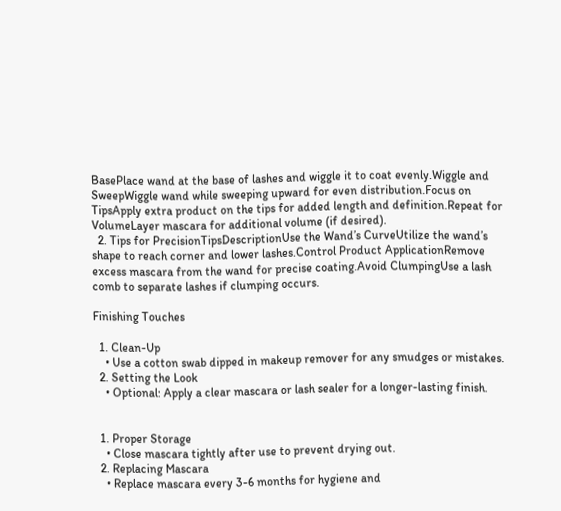BasePlace wand at the base of lashes and wiggle it to coat evenly.Wiggle and SweepWiggle wand while sweeping upward for even distribution.Focus on TipsApply extra product on the tips for added length and definition.Repeat for VolumeLayer mascara for additional volume (if desired).
  2. Tips for PrecisionTipsDescriptionUse the Wand’s CurveUtilize the wand’s shape to reach corner and lower lashes.Control Product ApplicationRemove excess mascara from the wand for precise coating.Avoid ClumpingUse a lash comb to separate lashes if clumping occurs.

Finishing Touches

  1. Clean-Up
    • Use a cotton swab dipped in makeup remover for any smudges or mistakes.
  2. Setting the Look
    • Optional: Apply a clear mascara or lash sealer for a longer-lasting finish.


  1. Proper Storage
    • Close mascara tightly after use to prevent drying out.
  2. Replacing Mascara
    • Replace mascara every 3-6 months for hygiene and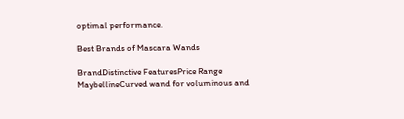optimal performance.

Best Brands of Mascara Wands

BrandDistinctive FeaturesPrice Range
MaybellineCurved wand for voluminous and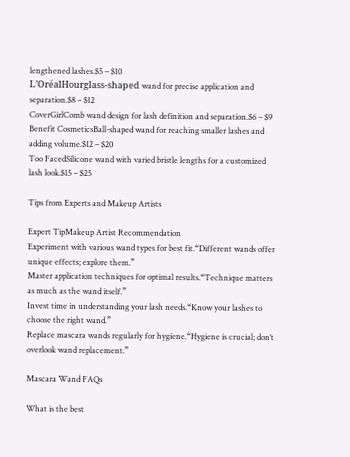lengthened lashes.$5 – $10
L’OréalHourglass-shaped wand for precise application and separation.$8 – $12
CoverGirlComb wand design for lash definition and separation.$6 – $9
Benefit CosmeticsBall-shaped wand for reaching smaller lashes and adding volume.$12 – $20
Too FacedSilicone wand with varied bristle lengths for a customized lash look.$15 – $25

Tips from Experts and Makeup Artists

Expert TipMakeup Artist Recommendation
Experiment with various wand types for best fit.“Different wands offer unique effects; explore them.”
Master application techniques for optimal results.“Technique matters as much as the wand itself.”
Invest time in understanding your lash needs.“Know your lashes to choose the right wand.”
Replace mascara wands regularly for hygiene.“Hygiene is crucial; don’t overlook wand replacement.”

Mascara Wand FAQs

What is the best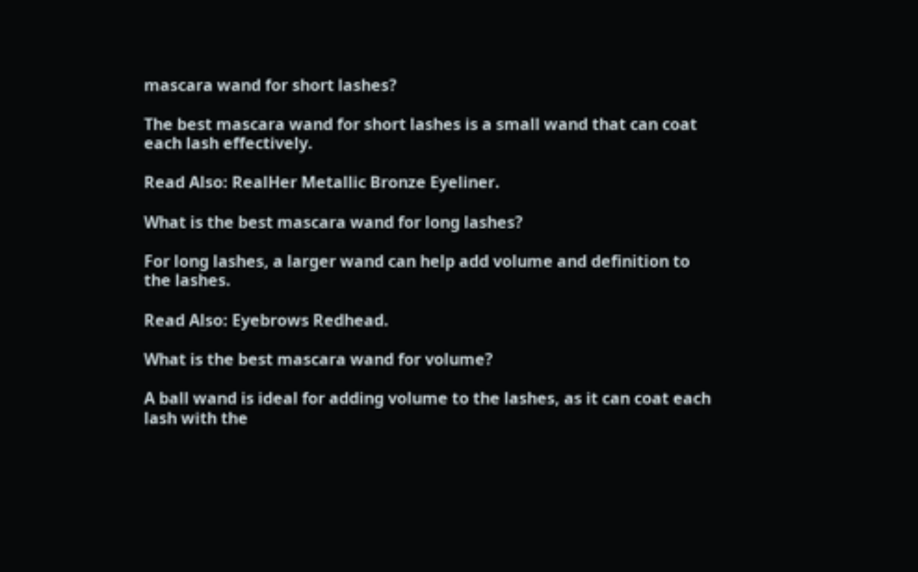mascara wand for short lashes?

The best mascara wand for short lashes is a small wand that can coat each lash effectively.

Read Also: RealHer Metallic Bronze Eyeliner.

What is the best mascara wand for long lashes?

For long lashes, a larger wand can help add volume and definition to the lashes.

Read Also: Eyebrows Redhead.

What is the best mascara wand for volume?

A ball wand is ideal for adding volume to the lashes, as it can coat each lash with the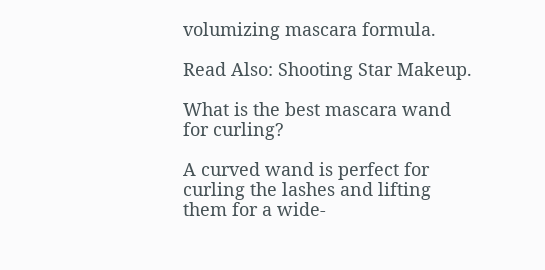volumizing mascara formula.

Read Also: Shooting Star Makeup.

What is the best mascara wand for curling?

A curved wand is perfect for curling the lashes and lifting them for a wide-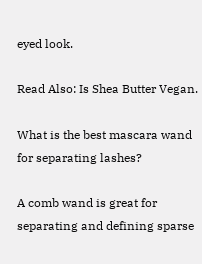eyed look.

Read Also: Is Shea Butter Vegan.

What is the best mascara wand for separating lashes?

A comb wand is great for separating and defining sparse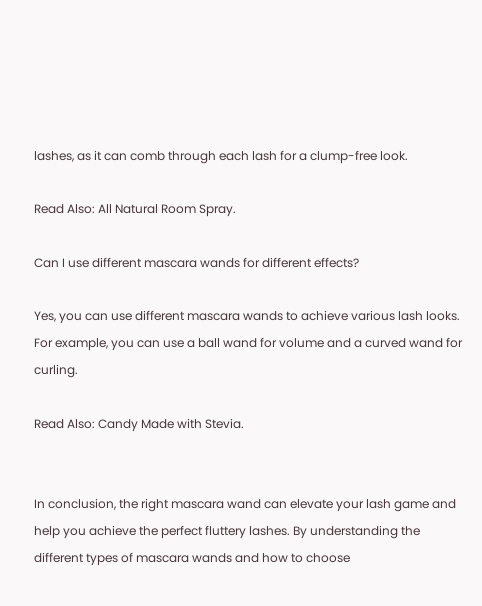lashes, as it can comb through each lash for a clump-free look.

Read Also: All Natural Room Spray.

Can I use different mascara wands for different effects?

Yes, you can use different mascara wands to achieve various lash looks. For example, you can use a ball wand for volume and a curved wand for curling.

Read Also: Candy Made with Stevia.


In conclusion, the right mascara wand can elevate your lash game and help you achieve the perfect fluttery lashes. By understanding the different types of mascara wands and how to choose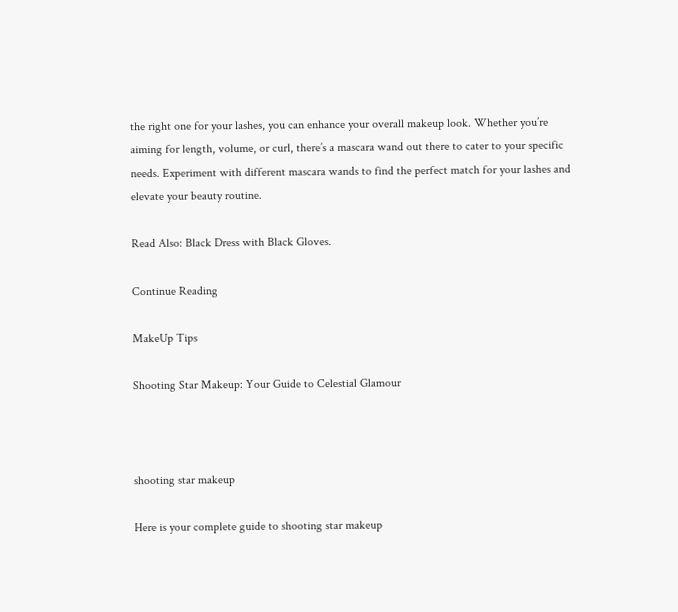the right one for your lashes, you can enhance your overall makeup look. Whether you’re aiming for length, volume, or curl, there’s a mascara wand out there to cater to your specific needs. Experiment with different mascara wands to find the perfect match for your lashes and elevate your beauty routine.

Read Also: Black Dress with Black Gloves.

Continue Reading

MakeUp Tips

Shooting Star Makeup: Your Guide to Celestial Glamour



shooting star makeup

Here is your complete guide to shooting star makeup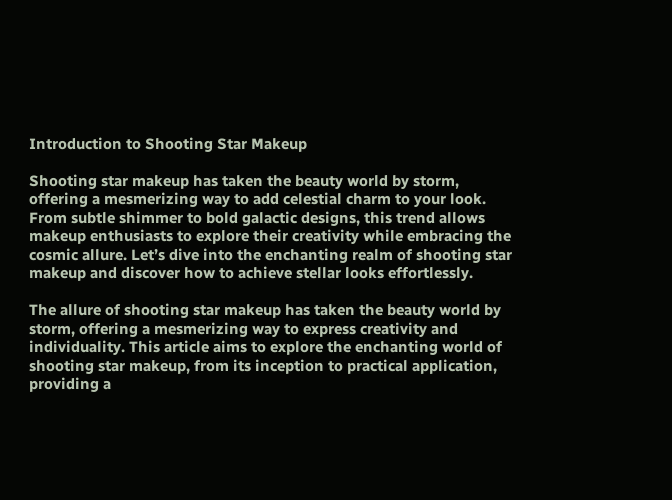Introduction to Shooting Star Makeup

Shooting star makeup has taken the beauty world by storm, offering a mesmerizing way to add celestial charm to your look. From subtle shimmer to bold galactic designs, this trend allows makeup enthusiasts to explore their creativity while embracing the cosmic allure. Let’s dive into the enchanting realm of shooting star makeup and discover how to achieve stellar looks effortlessly.

The allure of shooting star makeup has taken the beauty world by storm, offering a mesmerizing way to express creativity and individuality. This article aims to explore the enchanting world of shooting star makeup, from its inception to practical application, providing a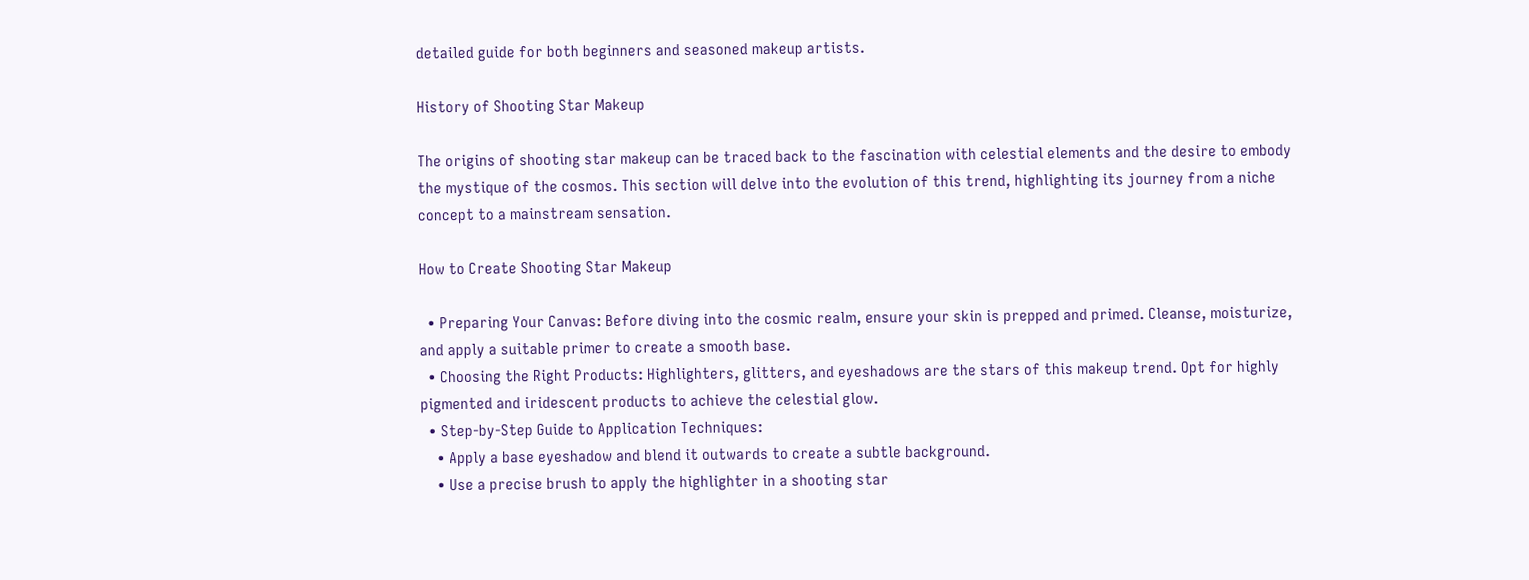detailed guide for both beginners and seasoned makeup artists.

History of Shooting Star Makeup

The origins of shooting star makeup can be traced back to the fascination with celestial elements and the desire to embody the mystique of the cosmos. This section will delve into the evolution of this trend, highlighting its journey from a niche concept to a mainstream sensation.

How to Create Shooting Star Makeup

  • Preparing Your Canvas: Before diving into the cosmic realm, ensure your skin is prepped and primed. Cleanse, moisturize, and apply a suitable primer to create a smooth base.
  • Choosing the Right Products: Highlighters, glitters, and eyeshadows are the stars of this makeup trend. Opt for highly pigmented and iridescent products to achieve the celestial glow.
  • Step-by-Step Guide to Application Techniques:
    • Apply a base eyeshadow and blend it outwards to create a subtle background.
    • Use a precise brush to apply the highlighter in a shooting star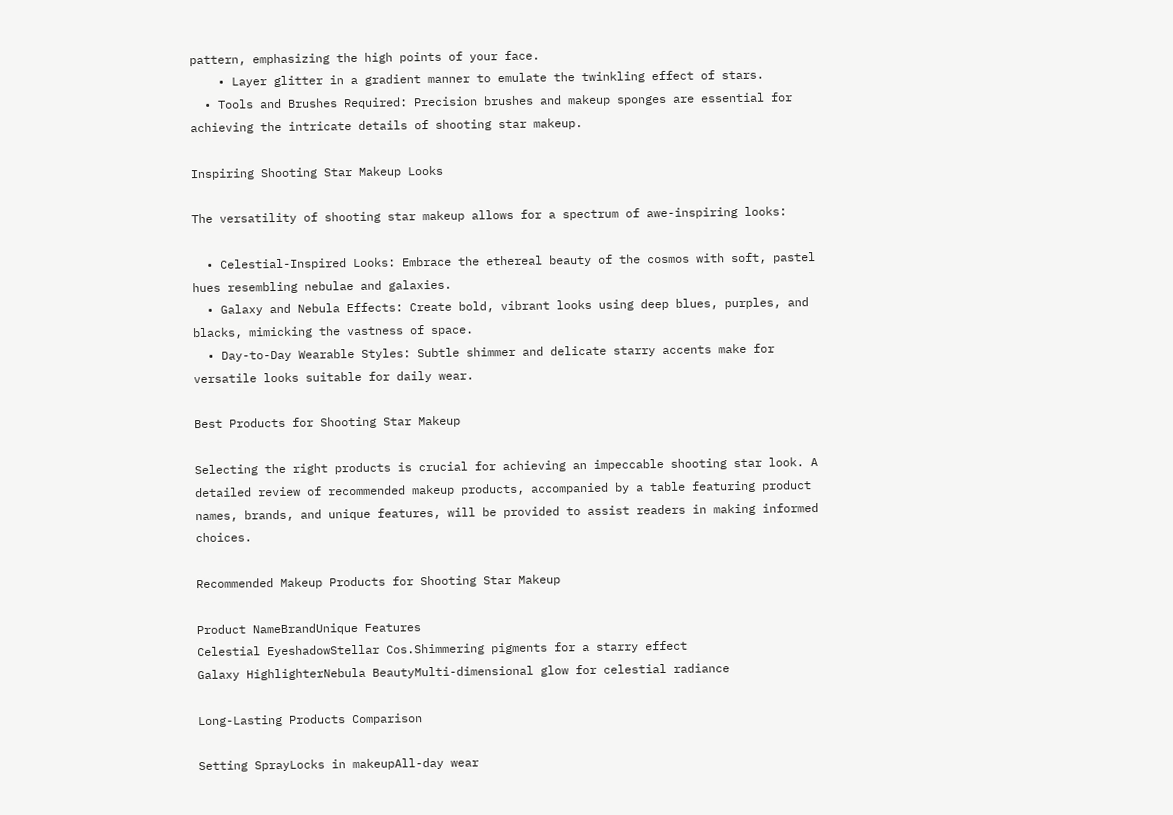pattern, emphasizing the high points of your face.
    • Layer glitter in a gradient manner to emulate the twinkling effect of stars.
  • Tools and Brushes Required: Precision brushes and makeup sponges are essential for achieving the intricate details of shooting star makeup.

Inspiring Shooting Star Makeup Looks

The versatility of shooting star makeup allows for a spectrum of awe-inspiring looks:

  • Celestial-Inspired Looks: Embrace the ethereal beauty of the cosmos with soft, pastel hues resembling nebulae and galaxies.
  • Galaxy and Nebula Effects: Create bold, vibrant looks using deep blues, purples, and blacks, mimicking the vastness of space.
  • Day-to-Day Wearable Styles: Subtle shimmer and delicate starry accents make for versatile looks suitable for daily wear.

Best Products for Shooting Star Makeup

Selecting the right products is crucial for achieving an impeccable shooting star look. A detailed review of recommended makeup products, accompanied by a table featuring product names, brands, and unique features, will be provided to assist readers in making informed choices.

Recommended Makeup Products for Shooting Star Makeup

Product NameBrandUnique Features
Celestial EyeshadowStellar Cos.Shimmering pigments for a starry effect
Galaxy HighlighterNebula BeautyMulti-dimensional glow for celestial radiance

Long-Lasting Products Comparison

Setting SprayLocks in makeupAll-day wear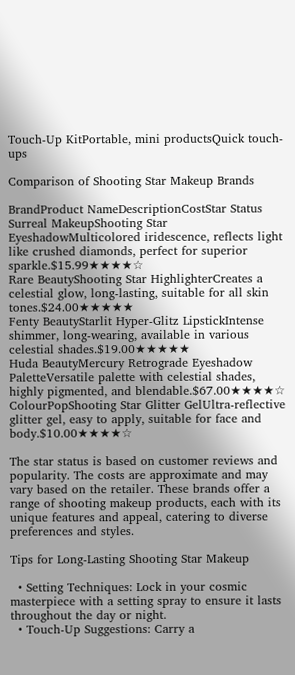Touch-Up KitPortable, mini productsQuick touch-ups

Comparison of Shooting Star Makeup Brands

BrandProduct NameDescriptionCostStar Status
Surreal MakeupShooting Star EyeshadowMulticolored iridescence, reflects light like crushed diamonds, perfect for superior sparkle.$15.99★★★★☆
Rare BeautyShooting Star HighlighterCreates a celestial glow, long-lasting, suitable for all skin tones.$24.00★★★★★
Fenty BeautyStarlit Hyper-Glitz LipstickIntense shimmer, long-wearing, available in various celestial shades.$19.00★★★★★
Huda BeautyMercury Retrograde Eyeshadow PaletteVersatile palette with celestial shades, highly pigmented, and blendable.$67.00★★★★☆
ColourPopShooting Star Glitter GelUltra-reflective glitter gel, easy to apply, suitable for face and body.$10.00★★★★☆

The star status is based on customer reviews and popularity. The costs are approximate and may vary based on the retailer. These brands offer a range of shooting makeup products, each with its unique features and appeal, catering to diverse preferences and styles.

Tips for Long-Lasting Shooting Star Makeup

  • Setting Techniques: Lock in your cosmic masterpiece with a setting spray to ensure it lasts throughout the day or night.
  • Touch-Up Suggestions: Carry a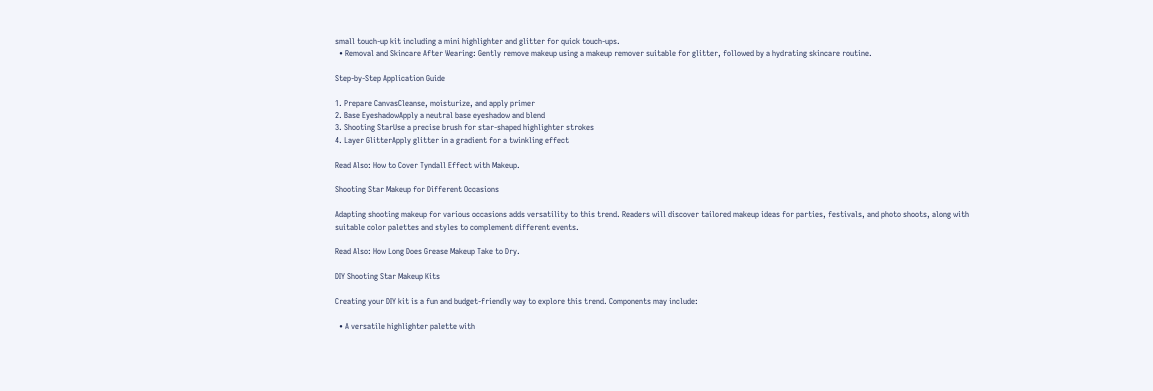small touch-up kit including a mini highlighter and glitter for quick touch-ups.
  • Removal and Skincare After Wearing: Gently remove makeup using a makeup remover suitable for glitter, followed by a hydrating skincare routine.

Step-by-Step Application Guide

1. Prepare CanvasCleanse, moisturize, and apply primer
2. Base EyeshadowApply a neutral base eyeshadow and blend
3. Shooting StarUse a precise brush for star-shaped highlighter strokes
4. Layer GlitterApply glitter in a gradient for a twinkling effect

Read Also: How to Cover Tyndall Effect with Makeup.

Shooting Star Makeup for Different Occasions

Adapting shooting makeup for various occasions adds versatility to this trend. Readers will discover tailored makeup ideas for parties, festivals, and photo shoots, along with suitable color palettes and styles to complement different events.

Read Also: How Long Does Grease Makeup Take to Dry.

DIY Shooting Star Makeup Kits

Creating your DIY kit is a fun and budget-friendly way to explore this trend. Components may include:

  • A versatile highlighter palette with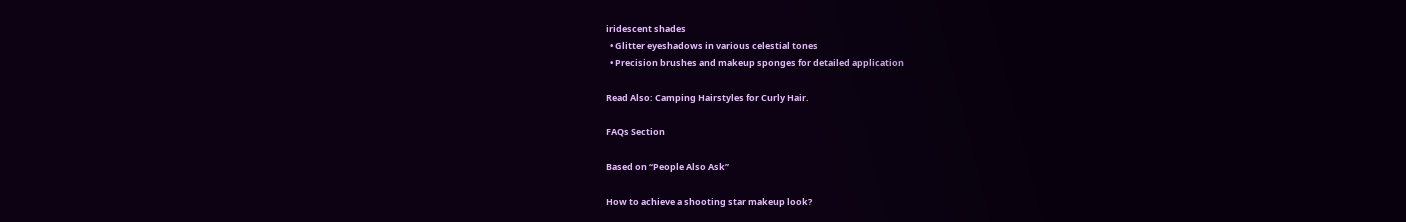iridescent shades
  • Glitter eyeshadows in various celestial tones
  • Precision brushes and makeup sponges for detailed application

Read Also: Camping Hairstyles for Curly Hair.

FAQs Section

Based on “People Also Ask”

How to achieve a shooting star makeup look?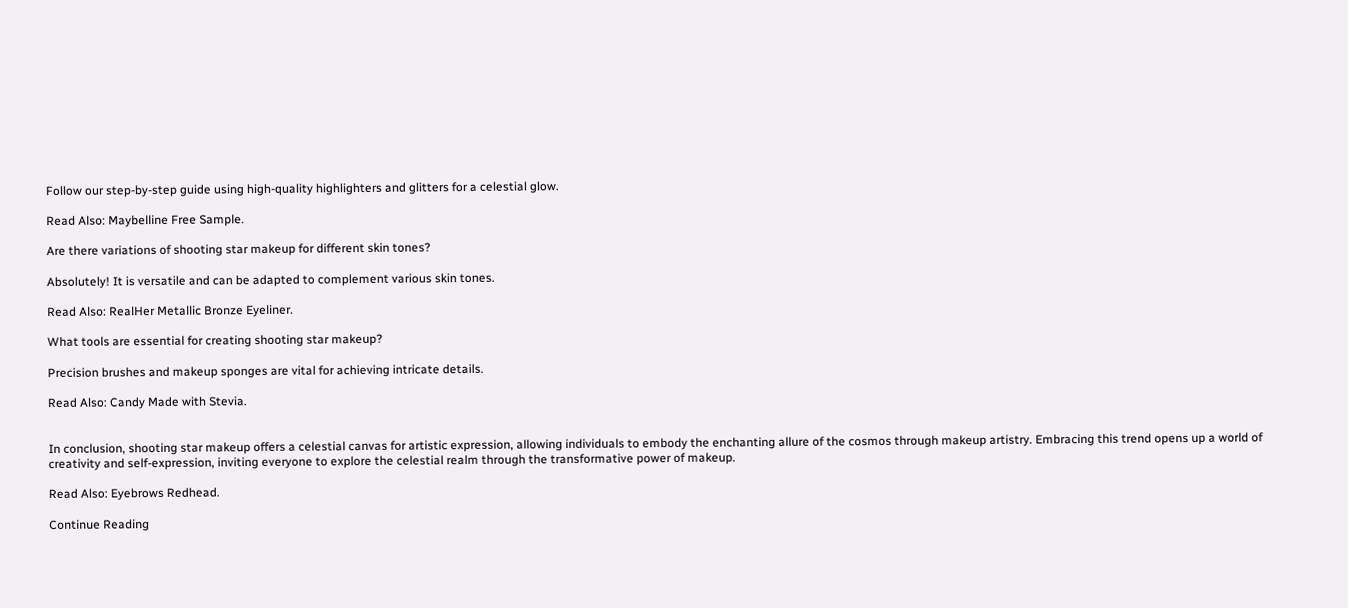Follow our step-by-step guide using high-quality highlighters and glitters for a celestial glow.

Read Also: Maybelline Free Sample.

Are there variations of shooting star makeup for different skin tones?

Absolutely! It is versatile and can be adapted to complement various skin tones.

Read Also: RealHer Metallic Bronze Eyeliner.

What tools are essential for creating shooting star makeup?

Precision brushes and makeup sponges are vital for achieving intricate details.

Read Also: Candy Made with Stevia.


In conclusion, shooting star makeup offers a celestial canvas for artistic expression, allowing individuals to embody the enchanting allure of the cosmos through makeup artistry. Embracing this trend opens up a world of creativity and self-expression, inviting everyone to explore the celestial realm through the transformative power of makeup.

Read Also: Eyebrows Redhead.

Continue Reading